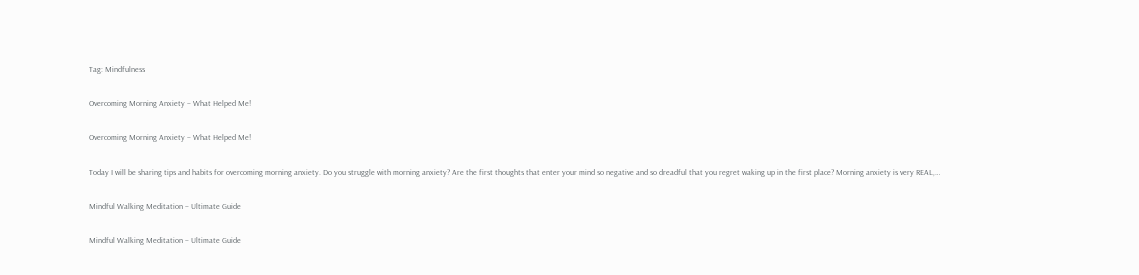Tag: Mindfulness

Overcoming Morning Anxiety – What Helped Me!

Overcoming Morning Anxiety – What Helped Me!

Today I will be sharing tips and habits for overcoming morning anxiety. Do you struggle with morning anxiety? Are the first thoughts that enter your mind so negative and so dreadful that you regret waking up in the first place? Morning anxiety is very REAL,…

Mindful Walking Meditation – Ultimate Guide

Mindful Walking Meditation – Ultimate Guide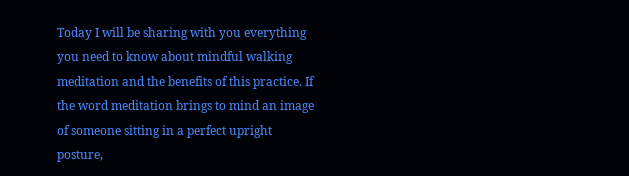Today I will be sharing with you everything you need to know about mindful walking meditation and the benefits of this practice. If the word meditation brings to mind an image of someone sitting in a perfect upright posture,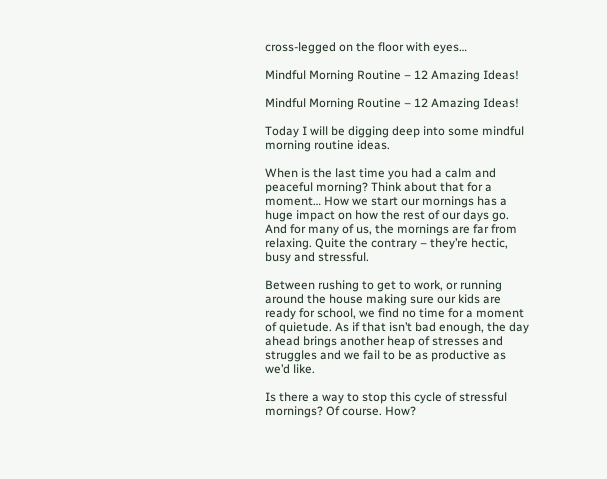cross-legged on the floor with eyes…

Mindful Morning Routine – 12 Amazing Ideas!

Mindful Morning Routine – 12 Amazing Ideas!

Today I will be digging deep into some mindful morning routine ideas.

When is the last time you had a calm and peaceful morning? Think about that for a moment… How we start our mornings has a huge impact on how the rest of our days go. And for many of us, the mornings are far from relaxing. Quite the contrary – they’re hectic, busy and stressful.

Between rushing to get to work, or running around the house making sure our kids are ready for school, we find no time for a moment of quietude. As if that isn’t bad enough, the day ahead brings another heap of stresses and struggles and we fail to be as productive as we’d like.

Is there a way to stop this cycle of stressful mornings? Of course. How?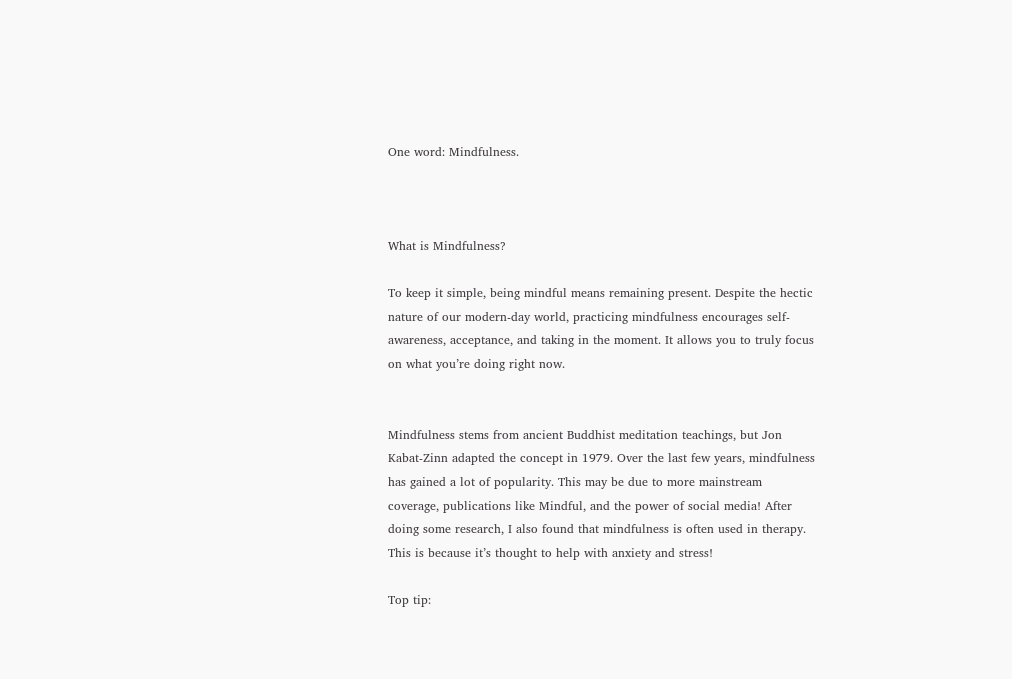One word: Mindfulness.



What is Mindfulness?

To keep it simple, being mindful means remaining present. Despite the hectic nature of our modern-day world, practicing mindfulness encourages self-awareness, acceptance, and taking in the moment. It allows you to truly focus on what you’re doing right now.


Mindfulness stems from ancient Buddhist meditation teachings, but Jon Kabat-Zinn adapted the concept in 1979. Over the last few years, mindfulness has gained a lot of popularity. This may be due to more mainstream coverage, publications like Mindful, and the power of social media! After doing some research, I also found that mindfulness is often used in therapy. This is because it’s thought to help with anxiety and stress!

Top tip: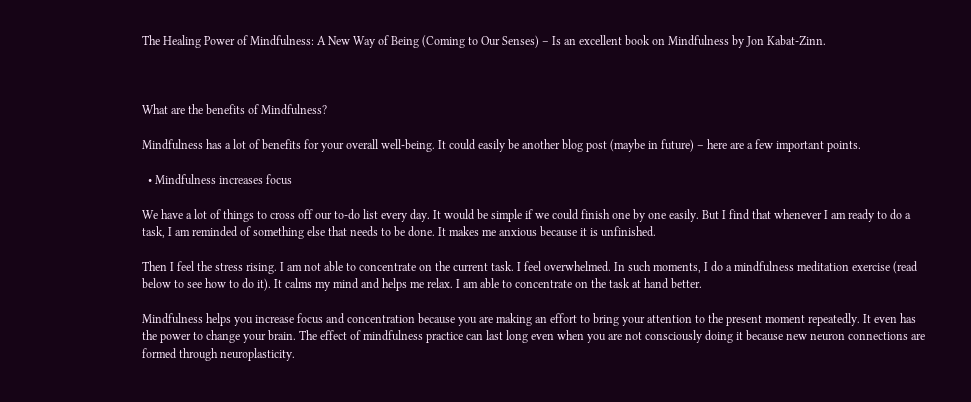The Healing Power of Mindfulness: A New Way of Being (Coming to Our Senses) – Is an excellent book on Mindfulness by Jon Kabat-Zinn.



What are the benefits of Mindfulness?

Mindfulness has a lot of benefits for your overall well-being. It could easily be another blog post (maybe in future) – here are a few important points.

  • Mindfulness increases focus

We have a lot of things to cross off our to-do list every day. It would be simple if we could finish one by one easily. But I find that whenever I am ready to do a task, I am reminded of something else that needs to be done. It makes me anxious because it is unfinished.

Then I feel the stress rising. I am not able to concentrate on the current task. I feel overwhelmed. In such moments, I do a mindfulness meditation exercise (read below to see how to do it). It calms my mind and helps me relax. I am able to concentrate on the task at hand better.

Mindfulness helps you increase focus and concentration because you are making an effort to bring your attention to the present moment repeatedly. It even has the power to change your brain. The effect of mindfulness practice can last long even when you are not consciously doing it because new neuron connections are formed through neuroplasticity.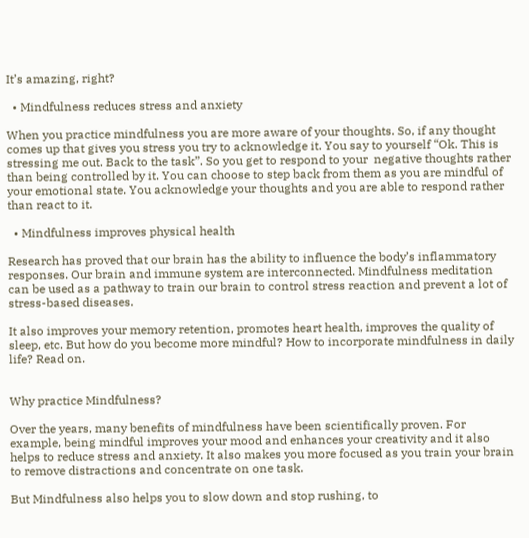It’s amazing, right?

  • Mindfulness reduces stress and anxiety

When you practice mindfulness you are more aware of your thoughts. So, if any thought comes up that gives you stress you try to acknowledge it. You say to yourself “Ok. This is stressing me out. Back to the task”. So you get to respond to your  negative thoughts rather than being controlled by it. You can choose to step back from them as you are mindful of your emotional state. You acknowledge your thoughts and you are able to respond rather than react to it.

  • Mindfulness improves physical health

Research has proved that our brain has the ability to influence the body’s inflammatory responses. Our brain and immune system are interconnected. Mindfulness meditation can be used as a pathway to train our brain to control stress reaction and prevent a lot of stress-based diseases.

It also improves your memory retention, promotes heart health, improves the quality of sleep, etc. But how do you become more mindful? How to incorporate mindfulness in daily life? Read on.


Why practice Mindfulness?

Over the years, many benefits of mindfulness have been scientifically proven. For example, being mindful improves your mood and enhances your creativity and it also helps to reduce stress and anxiety. It also makes you more focused as you train your brain to remove distractions and concentrate on one task.

But Mindfulness also helps you to slow down and stop rushing, to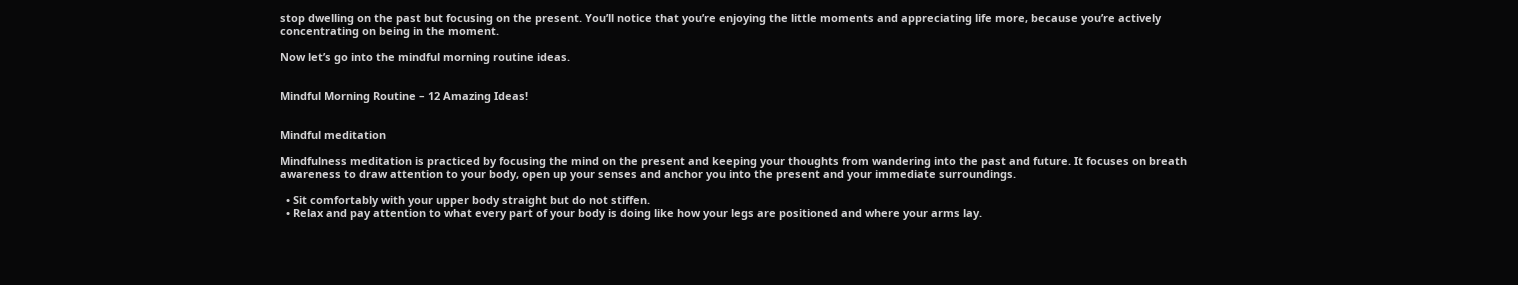stop dwelling on the past but focusing on the present. You’ll notice that you’re enjoying the little moments and appreciating life more, because you’re actively concentrating on being in the moment.

Now let’s go into the mindful morning routine ideas.


Mindful Morning Routine – 12 Amazing Ideas!


Mindful meditation

Mindfulness meditation is practiced by focusing the mind on the present and keeping your thoughts from wandering into the past and future. It focuses on breath awareness to draw attention to your body, open up your senses and anchor you into the present and your immediate surroundings.

  • Sit comfortably with your upper body straight but do not stiffen.
  • Relax and pay attention to what every part of your body is doing like how your legs are positioned and where your arms lay.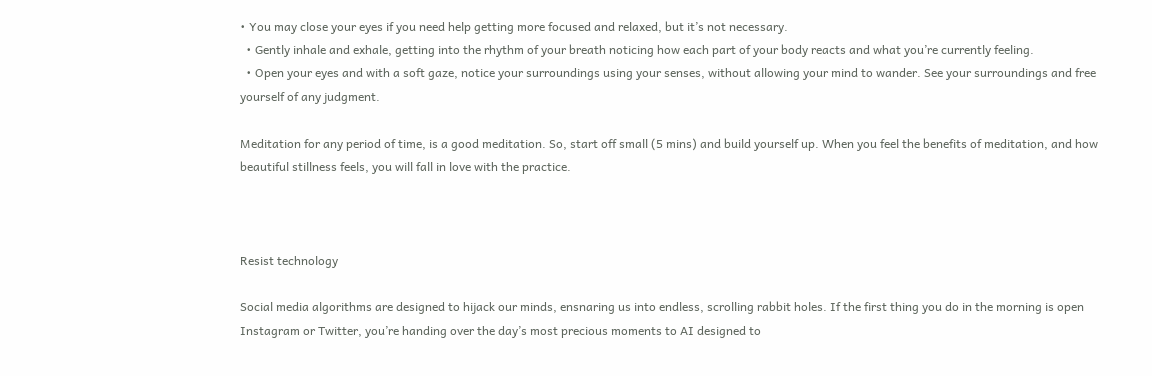• You may close your eyes if you need help getting more focused and relaxed, but it’s not necessary.
  • Gently inhale and exhale, getting into the rhythm of your breath noticing how each part of your body reacts and what you’re currently feeling.
  • Open your eyes and with a soft gaze, notice your surroundings using your senses, without allowing your mind to wander. See your surroundings and free yourself of any judgment.

Meditation for any period of time, is a good meditation. So, start off small (5 mins) and build yourself up. When you feel the benefits of meditation, and how beautiful stillness feels, you will fall in love with the practice.



Resist technology

Social media algorithms are designed to hijack our minds, ensnaring us into endless, scrolling rabbit holes. If the first thing you do in the morning is open Instagram or Twitter, you’re handing over the day’s most precious moments to AI designed to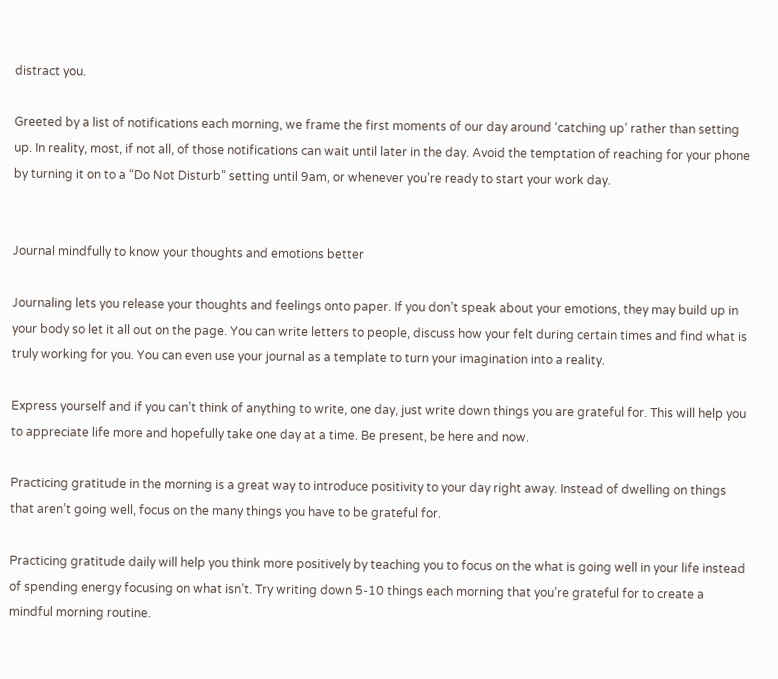distract you.

Greeted by a list of notifications each morning, we frame the first moments of our day around ‘catching up’ rather than setting up. In reality, most, if not all, of those notifications can wait until later in the day. Avoid the temptation of reaching for your phone by turning it on to a “Do Not Disturb” setting until 9am, or whenever you’re ready to start your work day.


Journal mindfully to know your thoughts and emotions better

Journaling lets you release your thoughts and feelings onto paper. If you don’t speak about your emotions, they may build up in your body so let it all out on the page. You can write letters to people, discuss how your felt during certain times and find what is truly working for you. You can even use your journal as a template to turn your imagination into a reality.

Express yourself and if you can’t think of anything to write, one day, just write down things you are grateful for. This will help you to appreciate life more and hopefully take one day at a time. Be present, be here and now.

Practicing gratitude in the morning is a great way to introduce positivity to your day right away. Instead of dwelling on things that aren’t going well, focus on the many things you have to be grateful for.

Practicing gratitude daily will help you think more positively by teaching you to focus on the what is going well in your life instead of spending energy focusing on what isn’t. Try writing down 5-10 things each morning that you’re grateful for to create a mindful morning routine.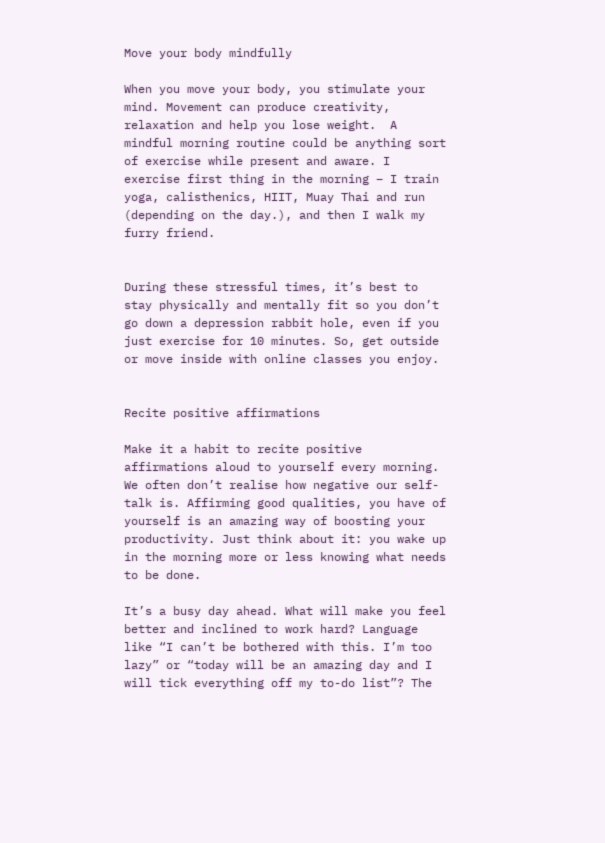Move your body mindfully

When you move your body, you stimulate your mind. Movement can produce creativity, relaxation and help you lose weight.  A mindful morning routine could be anything sort of exercise while present and aware. I exercise first thing in the morning – I train yoga, calisthenics, HIIT, Muay Thai and run (depending on the day.), and then I walk my furry friend.


During these stressful times, it’s best to stay physically and mentally fit so you don’t go down a depression rabbit hole, even if you just exercise for 10 minutes. So, get outside or move inside with online classes you enjoy.


Recite positive affirmations

Make it a habit to recite positive affirmations aloud to yourself every morning. We often don’t realise how negative our self-talk is. Affirming good qualities, you have of yourself is an amazing way of boosting your productivity. Just think about it: you wake up in the morning more or less knowing what needs to be done.

It’s a busy day ahead. What will make you feel better and inclined to work hard? Language like “I can’t be bothered with this. I’m too lazy” or “today will be an amazing day and I will tick everything off my to-do list”? The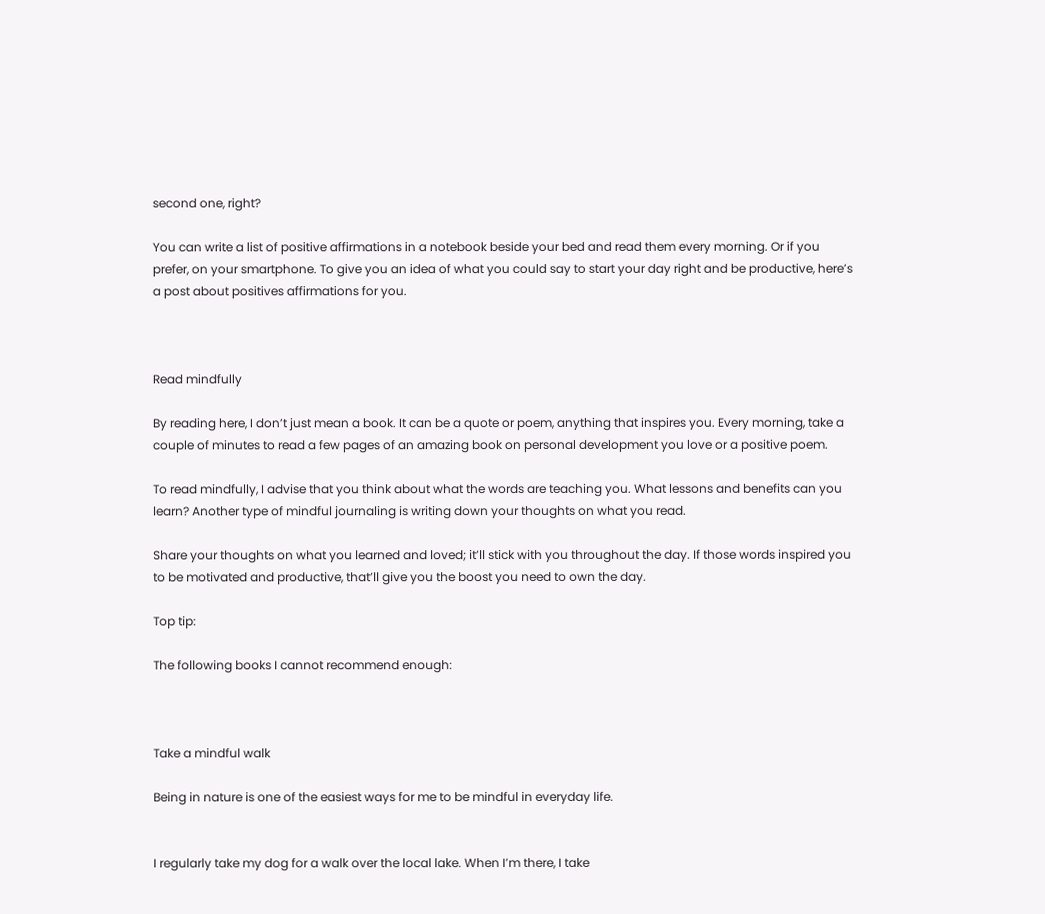second one, right?

You can write a list of positive affirmations in a notebook beside your bed and read them every morning. Or if you prefer, on your smartphone. To give you an idea of what you could say to start your day right and be productive, here’s a post about positives affirmations for you.



Read mindfully

By reading here, I don’t just mean a book. It can be a quote or poem, anything that inspires you. Every morning, take a couple of minutes to read a few pages of an amazing book on personal development you love or a positive poem.

To read mindfully, I advise that you think about what the words are teaching you. What lessons and benefits can you learn? Another type of mindful journaling is writing down your thoughts on what you read.

Share your thoughts on what you learned and loved; it’ll stick with you throughout the day. If those words inspired you to be motivated and productive, that’ll give you the boost you need to own the day.

Top tip:

The following books I cannot recommend enough:



Take a mindful walk

Being in nature is one of the easiest ways for me to be mindful in everyday life.


I regularly take my dog for a walk over the local lake. When I’m there, I take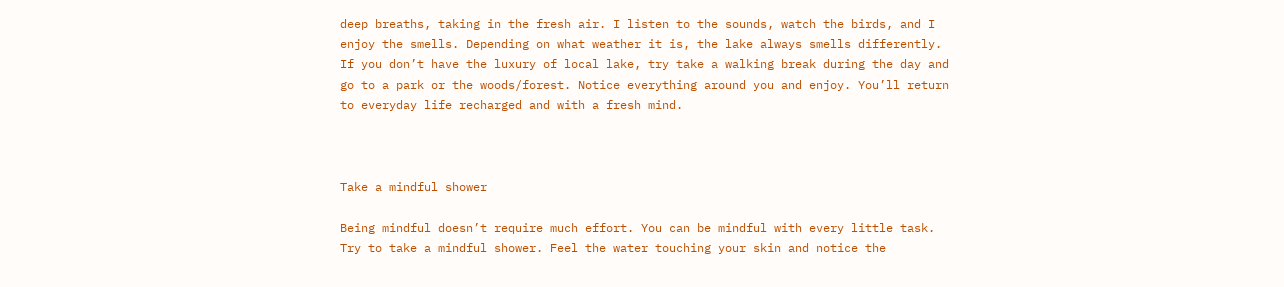deep breaths, taking in the fresh air. I listen to the sounds, watch the birds, and I enjoy the smells. Depending on what weather it is, the lake always smells differently. If you don’t have the luxury of local lake, try take a walking break during the day and go to a park or the woods/forest. Notice everything around you and enjoy. You’ll return to everyday life recharged and with a fresh mind.



Take a mindful shower

Being mindful doesn’t require much effort. You can be mindful with every little task. Try to take a mindful shower. Feel the water touching your skin and notice the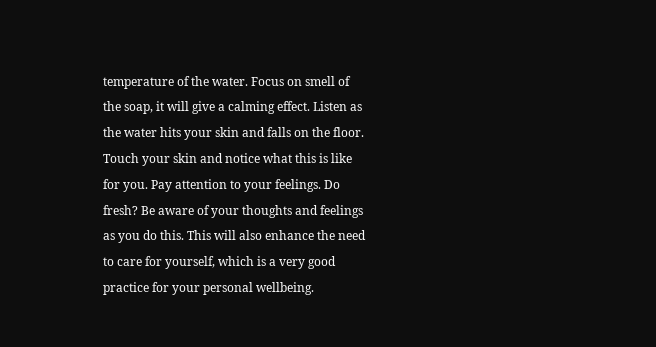temperature of the water. Focus on smell of the soap, it will give a calming effect. Listen as the water hits your skin and falls on the floor. Touch your skin and notice what this is like for you. Pay attention to your feelings. Do fresh? Be aware of your thoughts and feelings as you do this. This will also enhance the need to care for yourself, which is a very good practice for your personal wellbeing.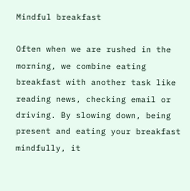Mindful breakfast

Often when we are rushed in the morning, we combine eating breakfast with another task like reading news, checking email or driving. By slowing down, being present and eating your breakfast mindfully, it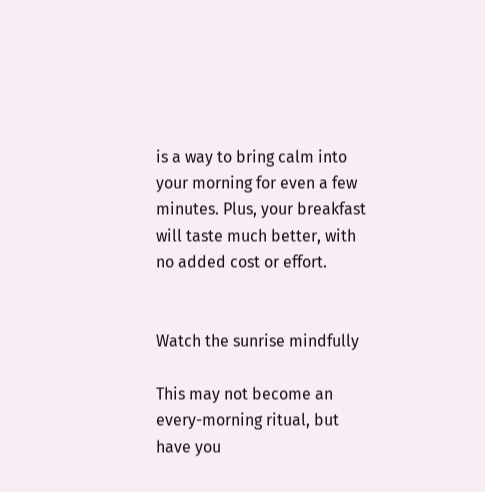is a way to bring calm into your morning for even a few minutes. Plus, your breakfast will taste much better, with no added cost or effort.


Watch the sunrise mindfully

This may not become an every-morning ritual, but have you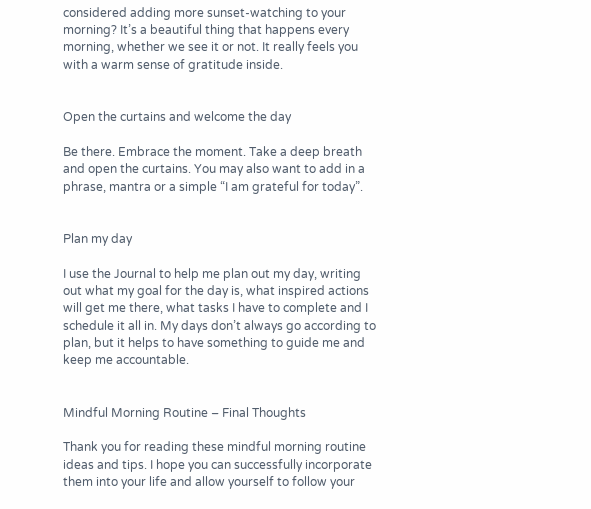considered adding more sunset-watching to your morning? It’s a beautiful thing that happens every morning, whether we see it or not. It really feels you with a warm sense of gratitude inside.


Open the curtains and welcome the day

Be there. Embrace the moment. Take a deep breath and open the curtains. You may also want to add in a phrase, mantra or a simple “I am grateful for today”.


Plan my day

I use the Journal to help me plan out my day, writing out what my goal for the day is, what inspired actions will get me there, what tasks I have to complete and I schedule it all in. My days don’t always go according to plan, but it helps to have something to guide me and keep me accountable.


Mindful Morning Routine – Final Thoughts

Thank you for reading these mindful morning routine ideas and tips. I hope you can successfully incorporate them into your life and allow yourself to follow your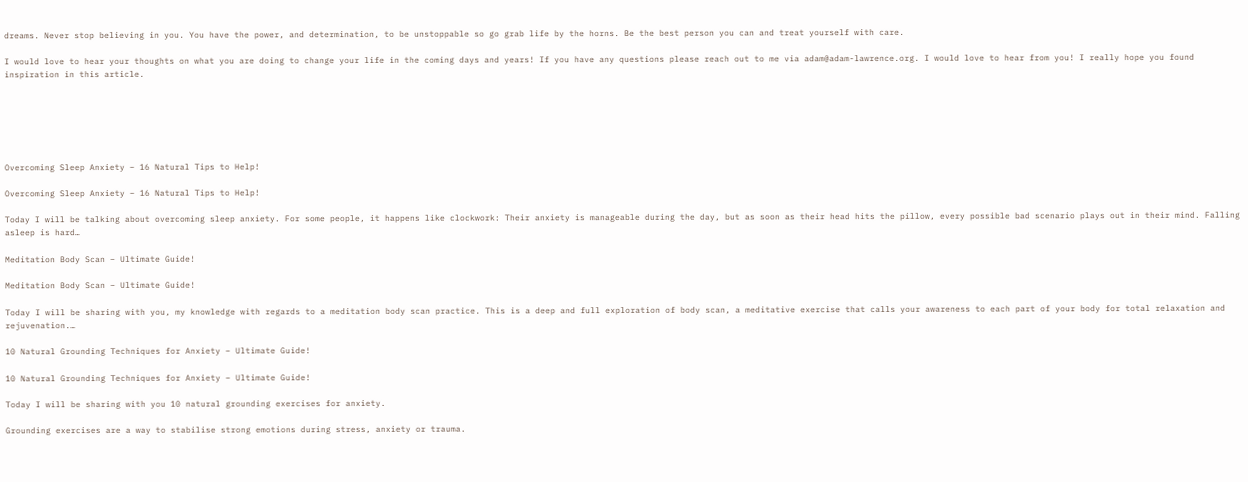dreams. Never stop believing in you. You have the power, and determination, to be unstoppable so go grab life by the horns. Be the best person you can and treat yourself with care.

I would love to hear your thoughts on what you are doing to change your life in the coming days and years! If you have any questions please reach out to me via adam@adam-lawrence.org. I would love to hear from you! I really hope you found inspiration in this article.






Overcoming Sleep Anxiety – 16 Natural Tips to Help!

Overcoming Sleep Anxiety – 16 Natural Tips to Help!

Today I will be talking about overcoming sleep anxiety. For some people, it happens like clockwork: Their anxiety is manageable during the day, but as soon as their head hits the pillow, every possible bad scenario plays out in their mind. Falling asleep is hard…

Meditation Body Scan – Ultimate Guide!

Meditation Body Scan – Ultimate Guide!

Today I will be sharing with you, my knowledge with regards to a meditation body scan practice. This is a deep and full exploration of body scan, a meditative exercise that calls your awareness to each part of your body for total relaxation and rejuvenation.…

10 Natural Grounding Techniques for Anxiety – Ultimate Guide!

10 Natural Grounding Techniques for Anxiety – Ultimate Guide!

Today I will be sharing with you 10 natural grounding exercises for anxiety.

Grounding exercises are a way to stabilise strong emotions during stress, anxiety or trauma.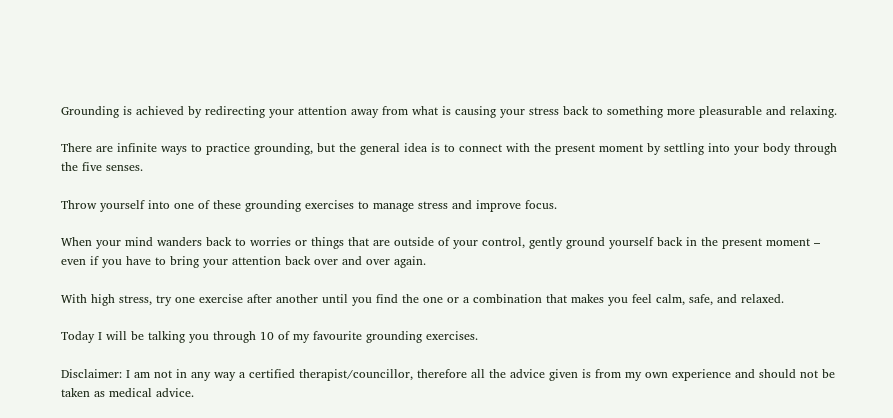Grounding is achieved by redirecting your attention away from what is causing your stress back to something more pleasurable and relaxing.

There are infinite ways to practice grounding, but the general idea is to connect with the present moment by settling into your body through the five senses.

Throw yourself into one of these grounding exercises to manage stress and improve focus.

When your mind wanders back to worries or things that are outside of your control, gently ground yourself back in the present moment – even if you have to bring your attention back over and over again.

With high stress, try one exercise after another until you find the one or a combination that makes you feel calm, safe, and relaxed.

Today I will be talking you through 10 of my favourite grounding exercises.

Disclaimer: I am not in any way a certified therapist/councillor, therefore all the advice given is from my own experience and should not be taken as medical advice.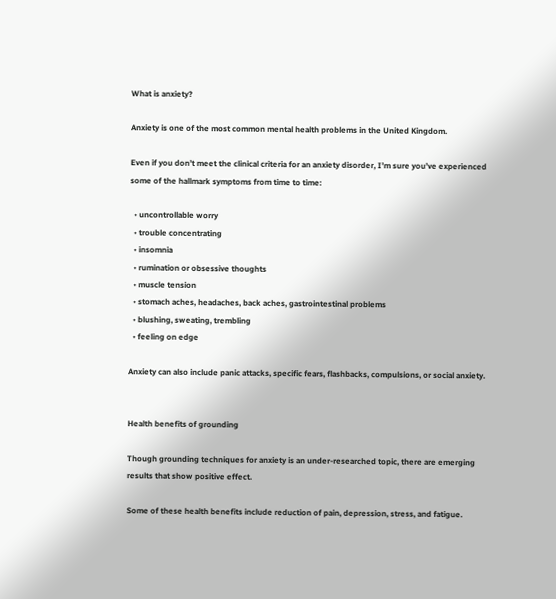What is anxiety?

Anxiety is one of the most common mental health problems in the United Kingdom.

Even if you don’t meet the clinical criteria for an anxiety disorder, I’m sure you’ve experienced some of the hallmark symptoms from time to time:

  • uncontrollable worry
  • trouble concentrating
  • insomnia
  • rumination or obsessive thoughts
  • muscle tension
  • stomach aches, headaches, back aches, gastrointestinal problems
  • blushing, sweating, trembling
  • feeling on edge

Anxiety can also include panic attacks, specific fears, flashbacks, compulsions, or social anxiety.


Health benefits of grounding

Though grounding techniques for anxiety is an under-researched topic, there are emerging results that show positive effect.

Some of these health benefits include reduction of pain, depression, stress, and fatigue.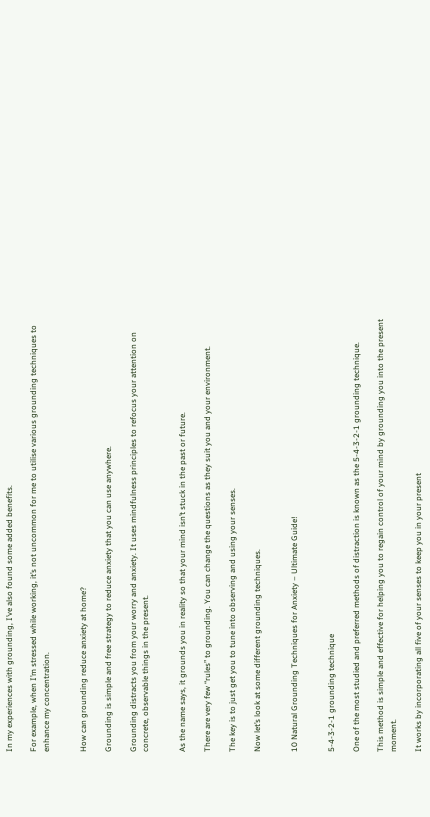In my experiences with grounding, I’ve also found some added benefits.

For example, when I’m stressed while working, it’s not uncommon for me to utilise various grounding techniques to enhance my concentration.


How can grounding reduce anxiety at home?

Grounding is simple and free strategy to reduce anxiety that you can use anywhere.

Grounding distracts you from your worry and anxiety. It uses mindfulness principles to refocus your attention on concrete, observable things in the present.


As the name says, it grounds you in reality so that your mind isn’t stuck in the past or future.

There are very few “rules” to grounding. You can change the questions as they suit you and your environment.

The key is to just get you to tune into observing and using your senses.

Now let’s look at some different grounding techniques.


10 Natural Grounding Techniques for Anxiety – Ultimate Guide!


5-4-3-2-1 grounding technique

One of the most studied and preferred methods of distraction is known as the 5-4-3-2-1 grounding technique.

This method is simple and effective for helping you to regain control of your mind by grounding you into the present moment.

It works by incorporating all five of your senses to keep you in your present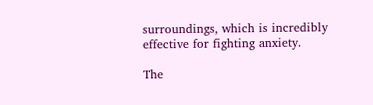surroundings, which is incredibly effective for fighting anxiety.

The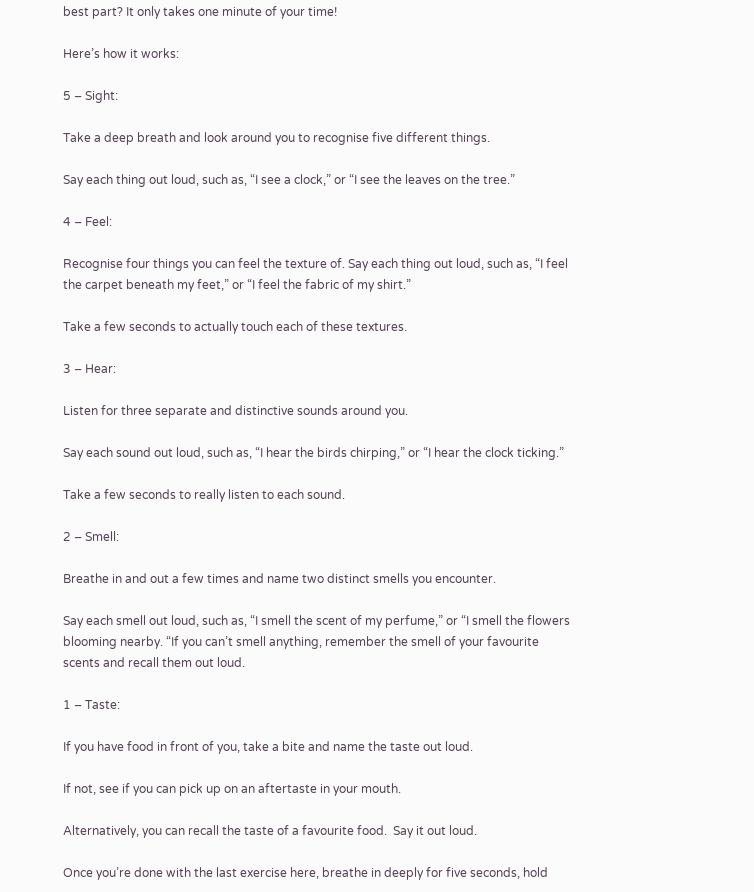best part? It only takes one minute of your time!

Here’s how it works:

5 – Sight:

Take a deep breath and look around you to recognise five different things.

Say each thing out loud, such as, “I see a clock,” or “I see the leaves on the tree.”

4 – Feel:

Recognise four things you can feel the texture of. Say each thing out loud, such as, “I feel the carpet beneath my feet,” or “I feel the fabric of my shirt.”

Take a few seconds to actually touch each of these textures.

3 – Hear:

Listen for three separate and distinctive sounds around you.

Say each sound out loud, such as, “I hear the birds chirping,” or “I hear the clock ticking.”

Take a few seconds to really listen to each sound.

2 – Smell:

Breathe in and out a few times and name two distinct smells you encounter.

Say each smell out loud, such as, “I smell the scent of my perfume,” or “I smell the flowers blooming nearby. “If you can’t smell anything, remember the smell of your favourite scents and recall them out loud.

1 – Taste:

If you have food in front of you, take a bite and name the taste out loud.

If not, see if you can pick up on an aftertaste in your mouth.

Alternatively, you can recall the taste of a favourite food.  Say it out loud.

Once you’re done with the last exercise here, breathe in deeply for five seconds, hold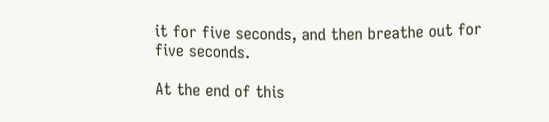it for five seconds, and then breathe out for five seconds.

At the end of this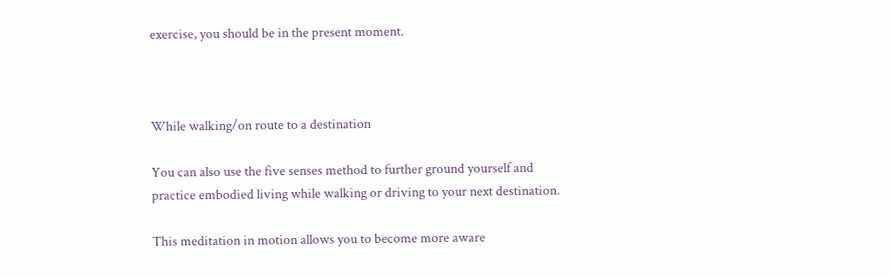exercise, you should be in the present moment.



While walking/on route to a destination

You can also use the five senses method to further ground yourself and practice embodied living while walking or driving to your next destination.

This meditation in motion allows you to become more aware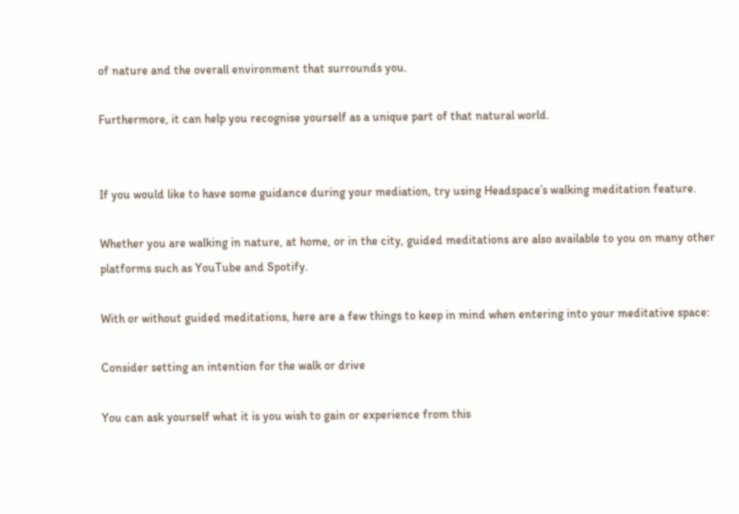of nature and the overall environment that surrounds you.

Furthermore, it can help you recognise yourself as a unique part of that natural world.


If you would like to have some guidance during your mediation, try using Headspace’s walking meditation feature.

Whether you are walking in nature, at home, or in the city, guided meditations are also available to you on many other platforms such as YouTube and Spotify.

With or without guided meditations, here are a few things to keep in mind when entering into your meditative space:

Consider setting an intention for the walk or drive

You can ask yourself what it is you wish to gain or experience from this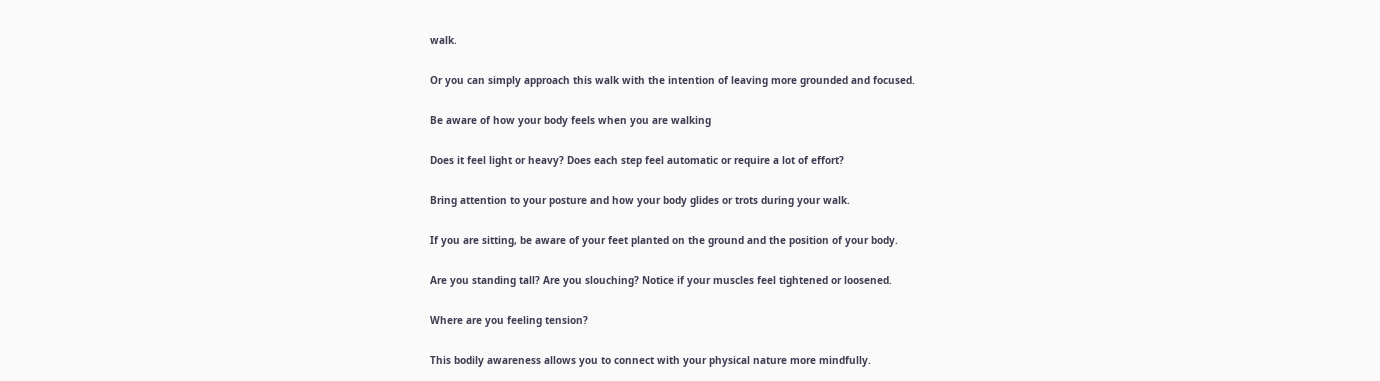walk.

Or you can simply approach this walk with the intention of leaving more grounded and focused.

Be aware of how your body feels when you are walking

Does it feel light or heavy? Does each step feel automatic or require a lot of effort?

Bring attention to your posture and how your body glides or trots during your walk.

If you are sitting, be aware of your feet planted on the ground and the position of your body.

Are you standing tall? Are you slouching? Notice if your muscles feel tightened or loosened.

Where are you feeling tension?

This bodily awareness allows you to connect with your physical nature more mindfully.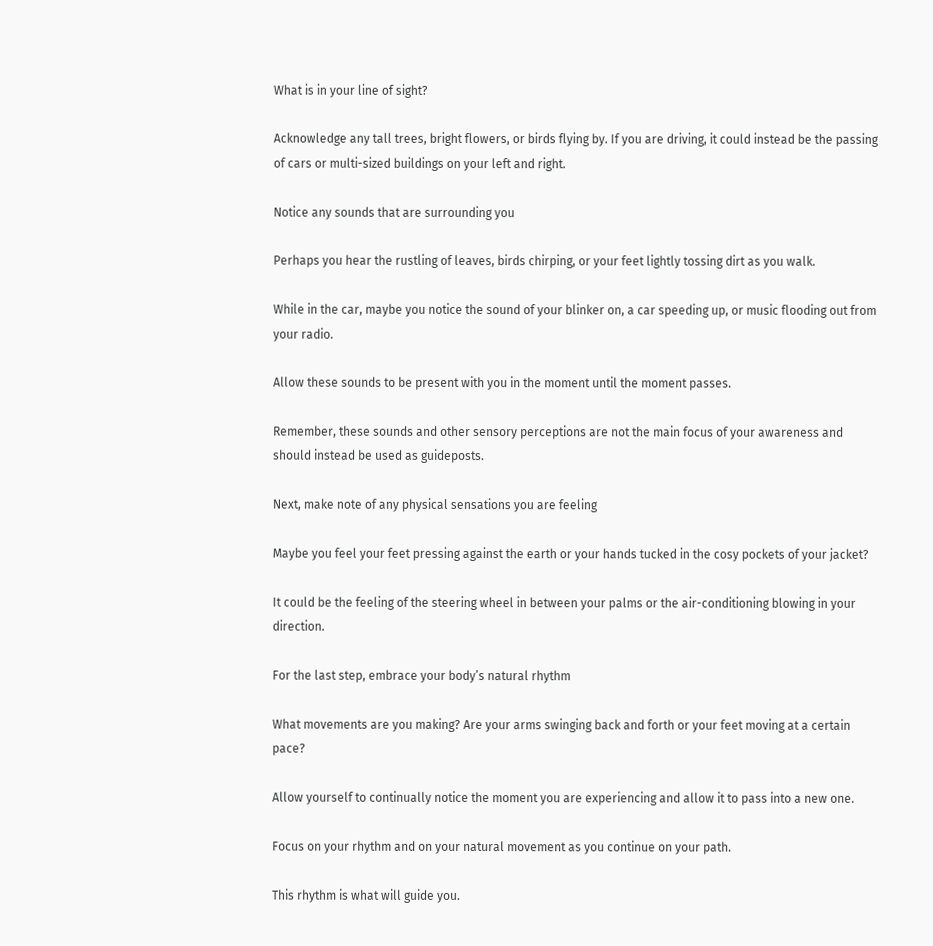What is in your line of sight?

Acknowledge any tall trees, bright flowers, or birds flying by. If you are driving, it could instead be the passing of cars or multi-sized buildings on your left and right.

Notice any sounds that are surrounding you

Perhaps you hear the rustling of leaves, birds chirping, or your feet lightly tossing dirt as you walk.

While in the car, maybe you notice the sound of your blinker on, a car speeding up, or music flooding out from your radio.

Allow these sounds to be present with you in the moment until the moment passes.

Remember, these sounds and other sensory perceptions are not the main focus of your awareness and should instead be used as guideposts.

Next, make note of any physical sensations you are feeling

Maybe you feel your feet pressing against the earth or your hands tucked in the cosy pockets of your jacket?

It could be the feeling of the steering wheel in between your palms or the air-conditioning blowing in your direction.

For the last step, embrace your body’s natural rhythm

What movements are you making? Are your arms swinging back and forth or your feet moving at a certain pace?

Allow yourself to continually notice the moment you are experiencing and allow it to pass into a new one.

Focus on your rhythm and on your natural movement as you continue on your path.

This rhythm is what will guide you.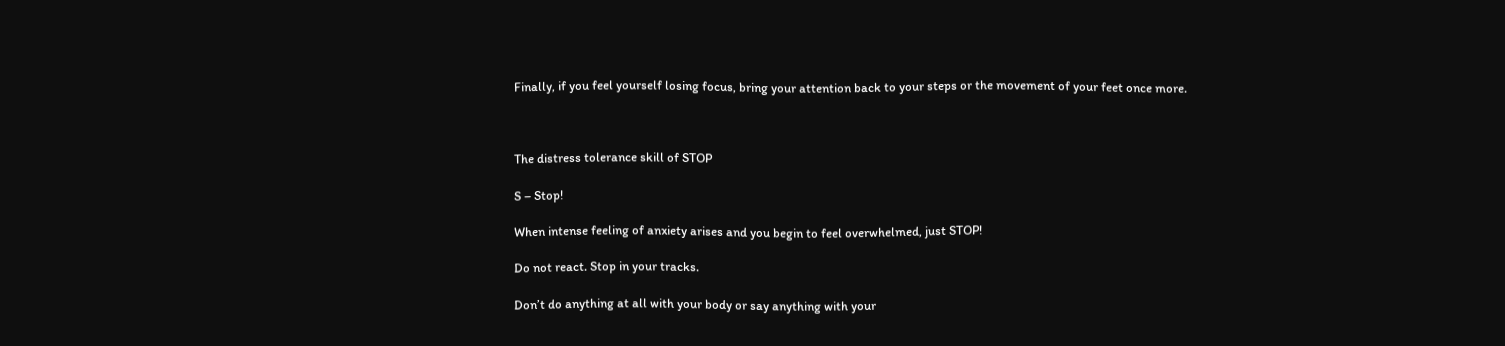Finally, if you feel yourself losing focus, bring your attention back to your steps or the movement of your feet once more.



The distress tolerance skill of STOP

S – Stop!

When intense feeling of anxiety arises and you begin to feel overwhelmed, just STOP!

Do not react. Stop in your tracks.

Don’t do anything at all with your body or say anything with your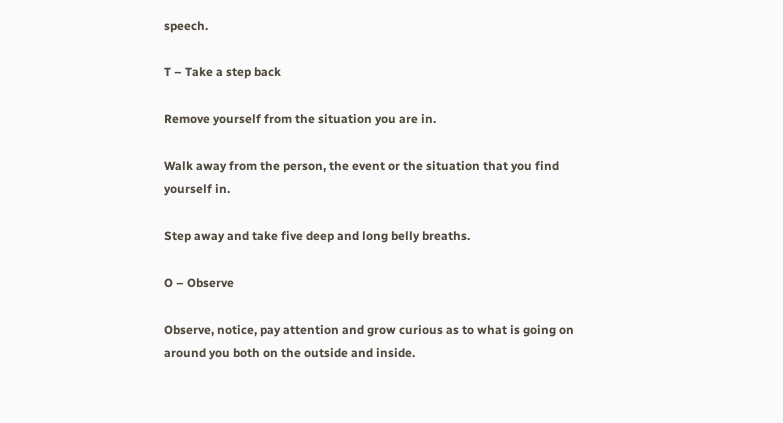speech.

T – Take a step back

Remove yourself from the situation you are in.

Walk away from the person, the event or the situation that you find yourself in.

Step away and take five deep and long belly breaths.

O – Observe

Observe, notice, pay attention and grow curious as to what is going on around you both on the outside and inside.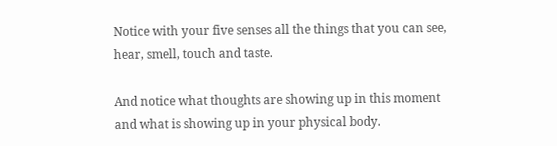Notice with your five senses all the things that you can see, hear, smell, touch and taste.

And notice what thoughts are showing up in this moment and what is showing up in your physical body.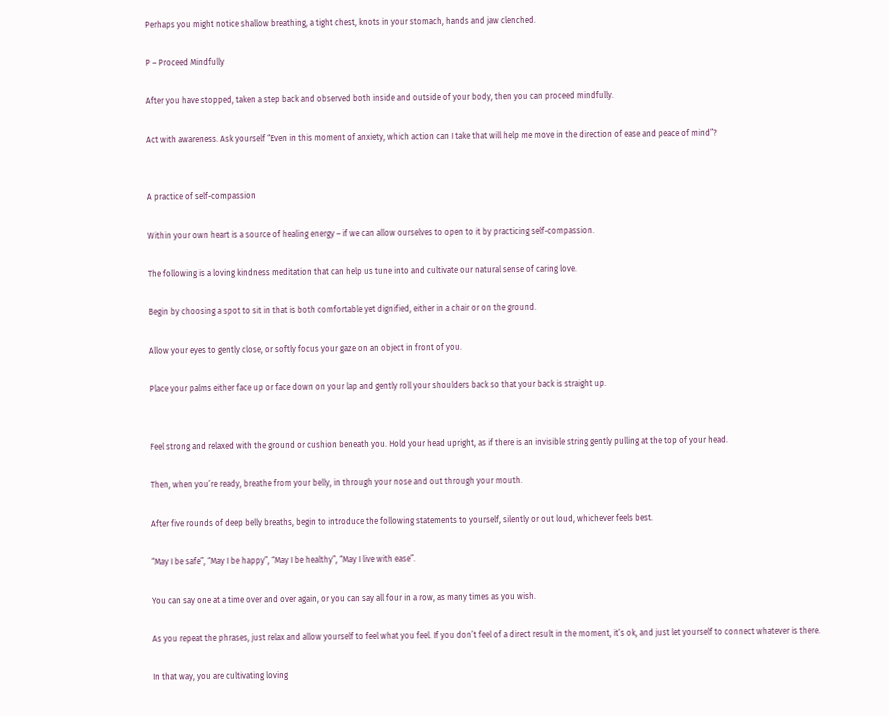Perhaps you might notice shallow breathing, a tight chest, knots in your stomach, hands and jaw clenched.

P – Proceed Mindfully

After you have stopped, taken a step back and observed both inside and outside of your body, then you can proceed mindfully.

Act with awareness. Ask yourself “Even in this moment of anxiety, which action can I take that will help me move in the direction of ease and peace of mind”?


A practice of self-compassion

Within your own heart is a source of healing energy – if we can allow ourselves to open to it by practicing self-compassion.

The following is a loving kindness meditation that can help us tune into and cultivate our natural sense of caring love.

Begin by choosing a spot to sit in that is both comfortable yet dignified, either in a chair or on the ground.

Allow your eyes to gently close, or softly focus your gaze on an object in front of you.

Place your palms either face up or face down on your lap and gently roll your shoulders back so that your back is straight up.


Feel strong and relaxed with the ground or cushion beneath you. Hold your head upright, as if there is an invisible string gently pulling at the top of your head.

Then, when you’re ready, breathe from your belly, in through your nose and out through your mouth.

After five rounds of deep belly breaths, begin to introduce the following statements to yourself, silently or out loud, whichever feels best.

“May I be safe”, “May I be happy”, “May I be healthy”, “May I live with ease”.

You can say one at a time over and over again, or you can say all four in a row, as many times as you wish.

As you repeat the phrases, just relax and allow yourself to feel what you feel. If you don’t feel of a direct result in the moment, it’s ok, and just let yourself to connect whatever is there.

In that way, you are cultivating loving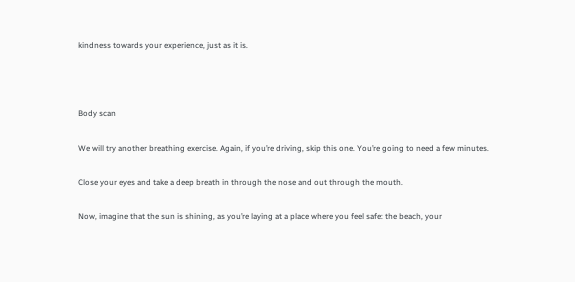kindness towards your experience, just as it is.



Body scan

We will try another breathing exercise. Again, if you’re driving, skip this one. You’re going to need a few minutes.

Close your eyes and take a deep breath in through the nose and out through the mouth.

Now, imagine that the sun is shining, as you’re laying at a place where you feel safe: the beach, your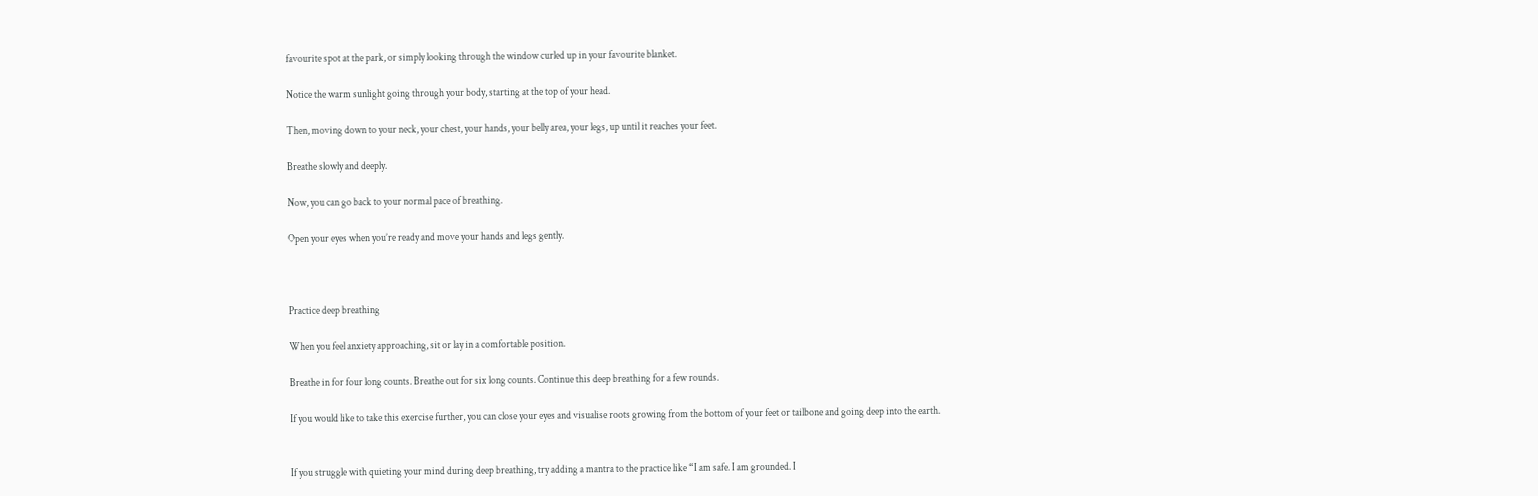favourite spot at the park, or simply looking through the window curled up in your favourite blanket.

Notice the warm sunlight going through your body, starting at the top of your head.

Then, moving down to your neck, your chest, your hands, your belly area, your legs, up until it reaches your feet.

Breathe slowly and deeply.

Now, you can go back to your normal pace of breathing.

Open your eyes when you’re ready and move your hands and legs gently.



Practice deep breathing

When you feel anxiety approaching, sit or lay in a comfortable position.

Breathe in for four long counts. Breathe out for six long counts. Continue this deep breathing for a few rounds.

If you would like to take this exercise further, you can close your eyes and visualise roots growing from the bottom of your feet or tailbone and going deep into the earth.


If you struggle with quieting your mind during deep breathing, try adding a mantra to the practice like “I am safe. I am grounded. I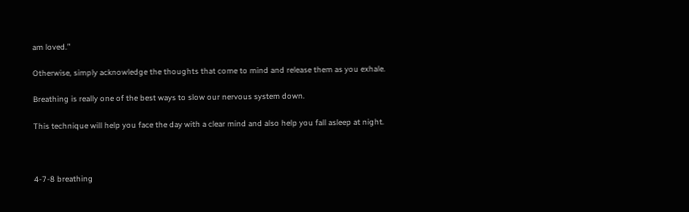am loved.”

Otherwise, simply acknowledge the thoughts that come to mind and release them as you exhale.

Breathing is really one of the best ways to slow our nervous system down.

This technique will help you face the day with a clear mind and also help you fall asleep at night.



4-7-8 breathing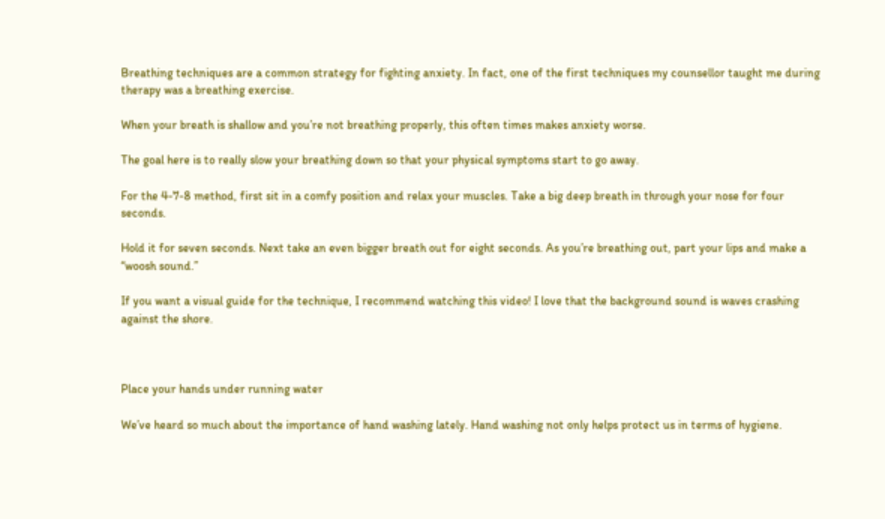Breathing techniques are a common strategy for fighting anxiety. In fact, one of the first techniques my counsellor taught me during therapy was a breathing exercise.

When your breath is shallow and you’re not breathing properly, this often times makes anxiety worse.

The goal here is to really slow your breathing down so that your physical symptoms start to go away.

For the 4-7-8 method, first sit in a comfy position and relax your muscles. Take a big deep breath in through your nose for four seconds.

Hold it for seven seconds. Next take an even bigger breath out for eight seconds. As you’re breathing out, part your lips and make a “woosh sound.”

If you want a visual guide for the technique, I recommend watching this video! I love that the background sound is waves crashing against the shore.



Place your hands under running water

We’ve heard so much about the importance of hand washing lately. Hand washing not only helps protect us in terms of hygiene.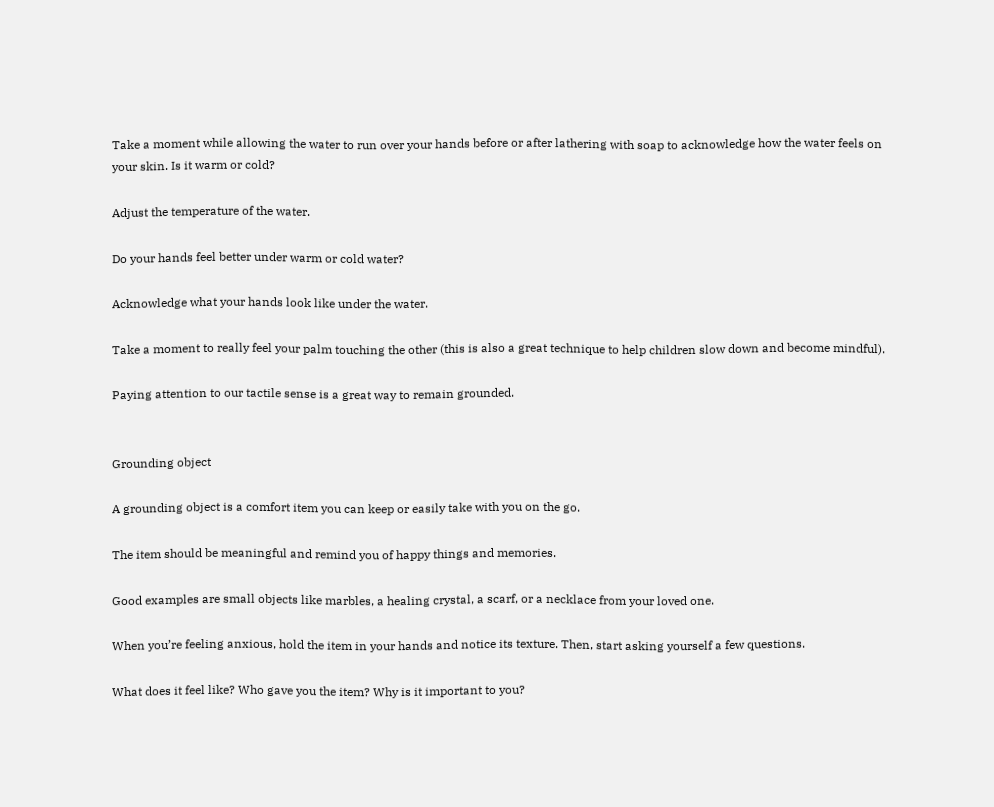Take a moment while allowing the water to run over your hands before or after lathering with soap to acknowledge how the water feels on your skin. Is it warm or cold?

Adjust the temperature of the water.

Do your hands feel better under warm or cold water?

Acknowledge what your hands look like under the water.

Take a moment to really feel your palm touching the other (this is also a great technique to help children slow down and become mindful).

Paying attention to our tactile sense is a great way to remain grounded.


Grounding object

A grounding object is a comfort item you can keep or easily take with you on the go.

The item should be meaningful and remind you of happy things and memories.

Good examples are small objects like marbles, a healing crystal, a scarf, or a necklace from your loved one.

When you’re feeling anxious, hold the item in your hands and notice its texture. Then, start asking yourself a few questions.

What does it feel like? Who gave you the item? Why is it important to you?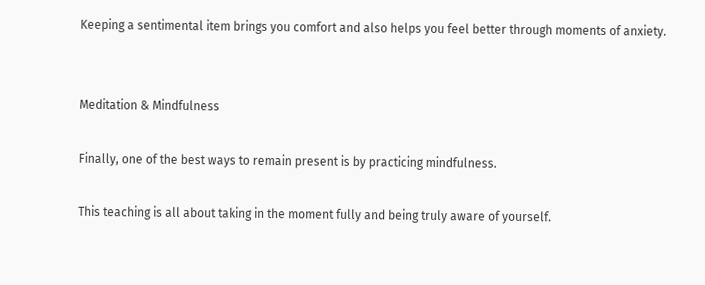Keeping a sentimental item brings you comfort and also helps you feel better through moments of anxiety.


Meditation & Mindfulness

Finally, one of the best ways to remain present is by practicing mindfulness.

This teaching is all about taking in the moment fully and being truly aware of yourself.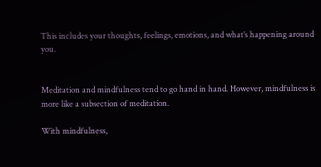This includes your thoughts, feelings, emotions, and what’s happening around you.


Meditation and mindfulness tend to go hand in hand. However, mindfulness is more like a subsection of meditation.

With mindfulness,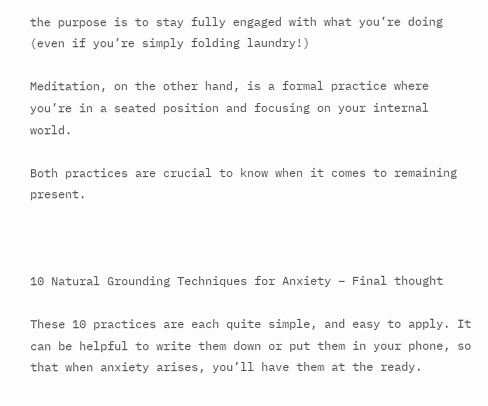the purpose is to stay fully engaged with what you’re doing (even if you’re simply folding laundry!)

Meditation, on the other hand, is a formal practice where you’re in a seated position and focusing on your internal world.

Both practices are crucial to know when it comes to remaining present.



10 Natural Grounding Techniques for Anxiety – Final thought

These 10 practices are each quite simple, and easy to apply. It can be helpful to write them down or put them in your phone, so that when anxiety arises, you’ll have them at the ready.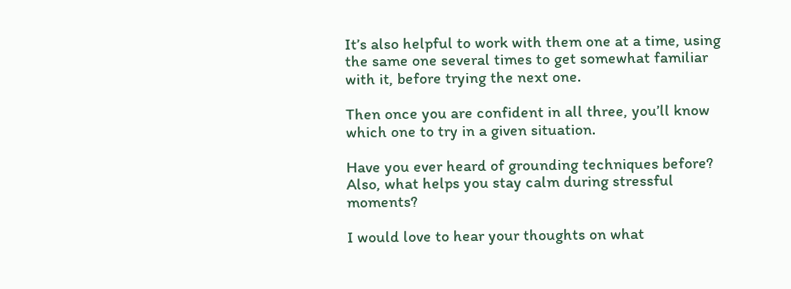It’s also helpful to work with them one at a time, using the same one several times to get somewhat familiar with it, before trying the next one.

Then once you are confident in all three, you’ll know which one to try in a given situation.

Have you ever heard of grounding techniques before? Also, what helps you stay calm during stressful moments?

I would love to hear your thoughts on what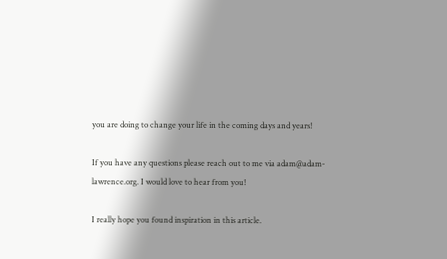you are doing to change your life in the coming days and years!

If you have any questions please reach out to me via adam@adam-lawrence.org. I would love to hear from you!

I really hope you found inspiration in this article.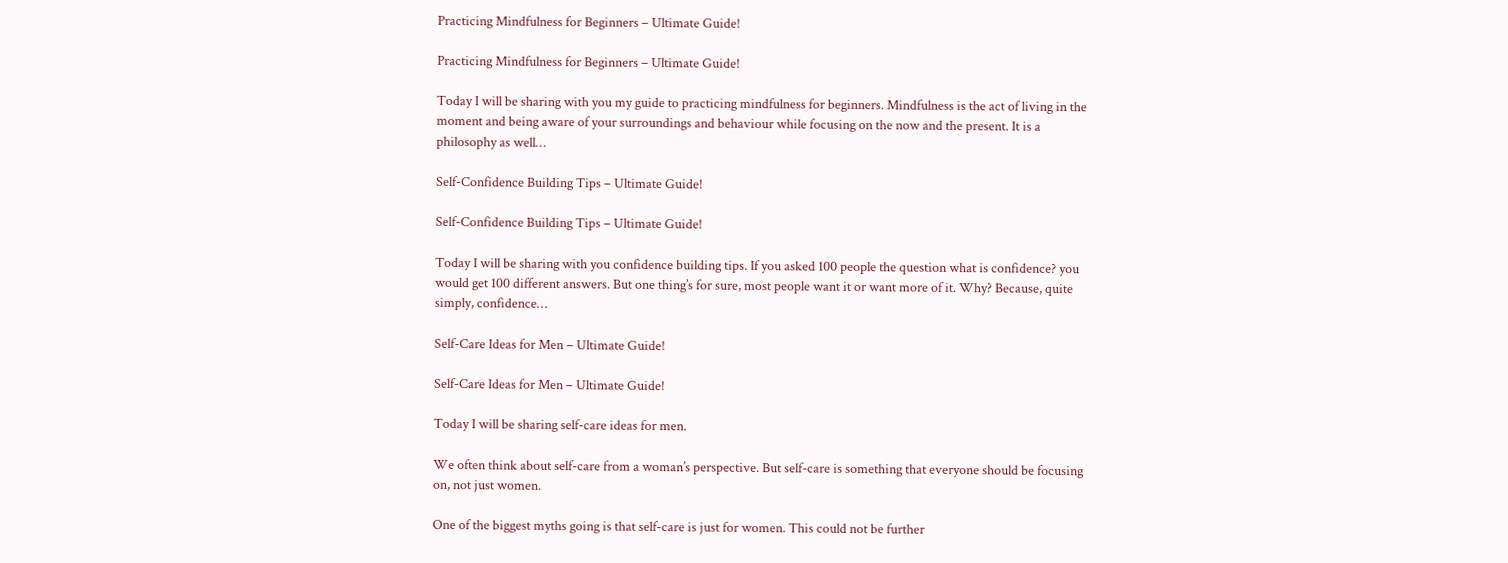Practicing Mindfulness for Beginners – Ultimate Guide!

Practicing Mindfulness for Beginners – Ultimate Guide!

Today I will be sharing with you my guide to practicing mindfulness for beginners. Mindfulness is the act of living in the moment and being aware of your surroundings and behaviour while focusing on the now and the present. It is a philosophy as well…

Self-Confidence Building Tips – Ultimate Guide!

Self-Confidence Building Tips – Ultimate Guide!

Today I will be sharing with you confidence building tips. If you asked 100 people the question what is confidence? you would get 100 different answers. But one thing’s for sure, most people want it or want more of it. Why? Because, quite simply, confidence…

Self-Care Ideas for Men – Ultimate Guide!

Self-Care Ideas for Men – Ultimate Guide!

Today I will be sharing self-care ideas for men.

We often think about self-care from a woman’s perspective. But self-care is something that everyone should be focusing on, not just women.

One of the biggest myths going is that self-care is just for women. This could not be further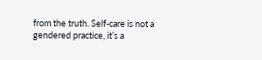from the truth. Self-care is not a gendered practice, it’s a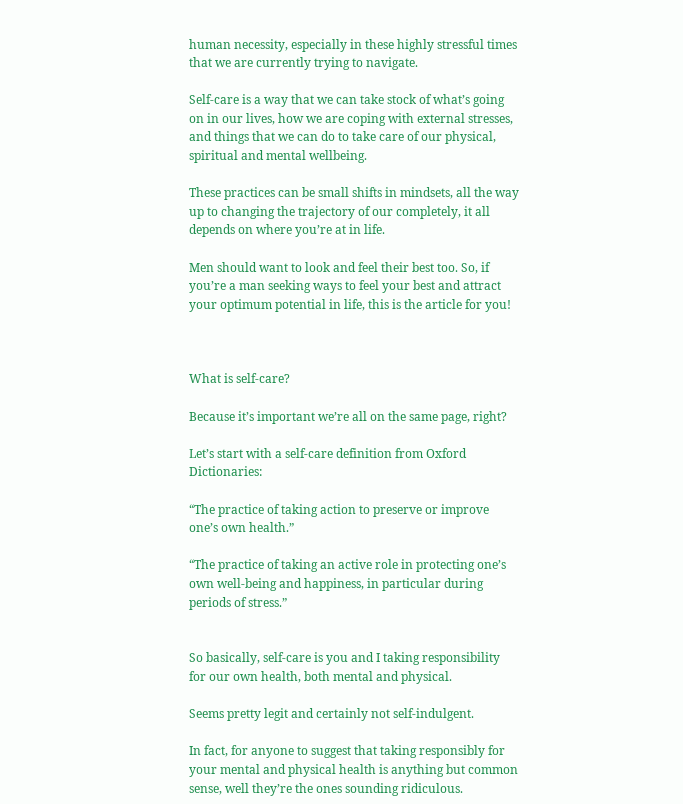human necessity, especially in these highly stressful times that we are currently trying to navigate.

Self-care is a way that we can take stock of what’s going on in our lives, how we are coping with external stresses, and things that we can do to take care of our physical, spiritual and mental wellbeing.

These practices can be small shifts in mindsets, all the way up to changing the trajectory of our completely, it all depends on where you’re at in life.

Men should want to look and feel their best too. So, if you’re a man seeking ways to feel your best and attract your optimum potential in life, this is the article for you!



What is self-care?

Because it’s important we’re all on the same page, right?

Let’s start with a self-care definition from Oxford Dictionaries:

“The practice of taking action to preserve or improve one’s own health.”

“The practice of taking an active role in protecting one’s own well-being and happiness, in particular during periods of stress.”


So basically, self-care is you and I taking responsibility for our own health, both mental and physical.

Seems pretty legit and certainly not self-indulgent.

In fact, for anyone to suggest that taking responsibly for your mental and physical health is anything but common sense, well they’re the ones sounding ridiculous.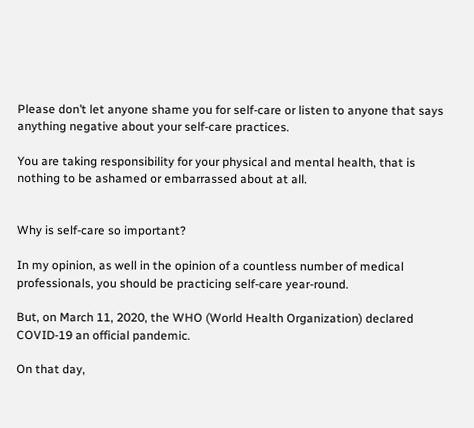Please don’t let anyone shame you for self-care or listen to anyone that says anything negative about your self-care practices.

You are taking responsibility for your physical and mental health, that is nothing to be ashamed or embarrassed about at all.


Why is self-care so important?

In my opinion, as well in the opinion of a countless number of medical professionals, you should be practicing self-care year-round.

But, on March 11, 2020, the WHO (World Health Organization) declared COVID-19 an official pandemic.

On that day,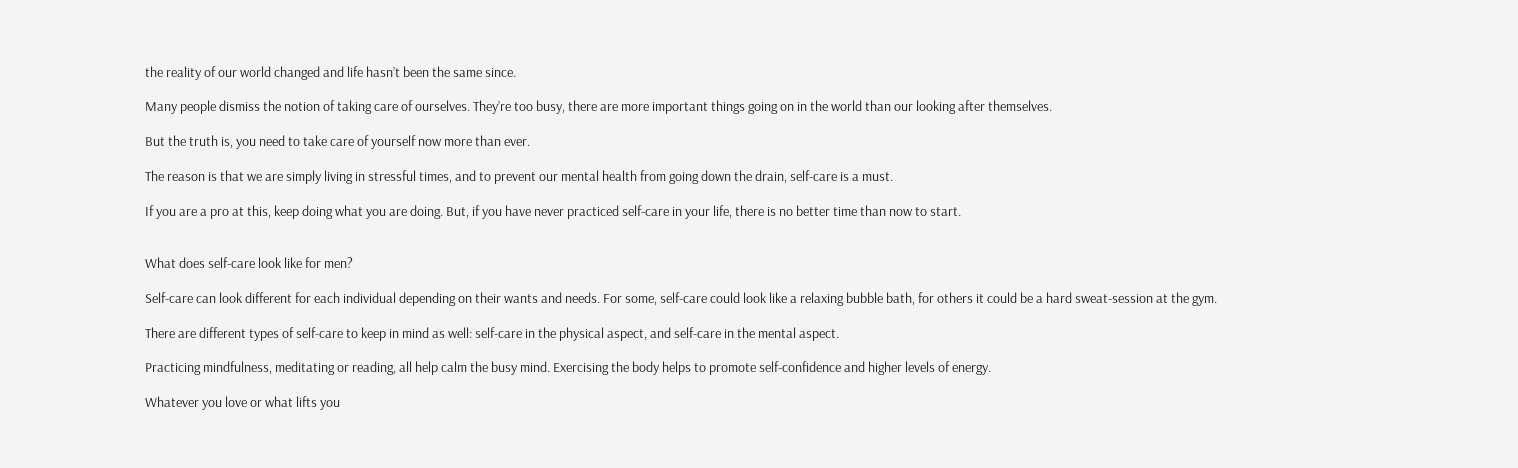the reality of our world changed and life hasn’t been the same since.

Many people dismiss the notion of taking care of ourselves. They’re too busy, there are more important things going on in the world than our looking after themselves.

But the truth is, you need to take care of yourself now more than ever.

The reason is that we are simply living in stressful times, and to prevent our mental health from going down the drain, self-care is a must.

If you are a pro at this, keep doing what you are doing. But, if you have never practiced self-care in your life, there is no better time than now to start.


What does self-care look like for men?

Self-care can look different for each individual depending on their wants and needs. For some, self-care could look like a relaxing bubble bath, for others it could be a hard sweat-session at the gym.

There are different types of self-care to keep in mind as well: self-care in the physical aspect, and self-care in the mental aspect.

Practicing mindfulness, meditating or reading, all help calm the busy mind. Exercising the body helps to promote self-confidence and higher levels of energy.

Whatever you love or what lifts you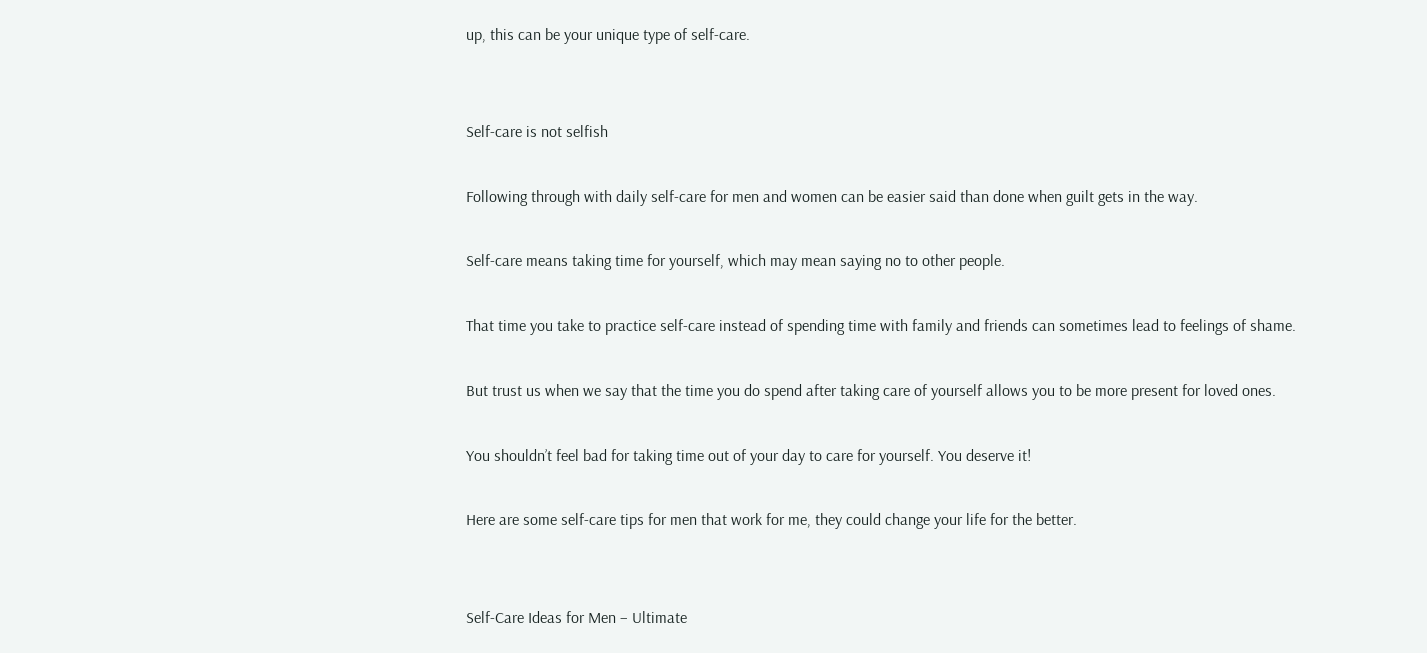up, this can be your unique type of self-care.


Self-care is not selfish

Following through with daily self-care for men and women can be easier said than done when guilt gets in the way.

Self-care means taking time for yourself, which may mean saying no to other people.

That time you take to practice self-care instead of spending time with family and friends can sometimes lead to feelings of shame.

But trust us when we say that the time you do spend after taking care of yourself allows you to be more present for loved ones.

You shouldn’t feel bad for taking time out of your day to care for yourself. You deserve it!

Here are some self-care tips for men that work for me, they could change your life for the better.


Self-Care Ideas for Men – Ultimate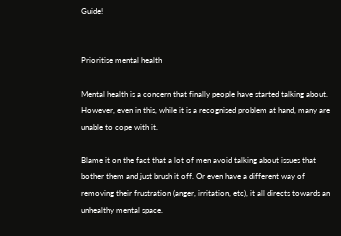Guide!


Prioritise mental health

Mental health is a concern that finally people have started talking about. However, even in this, while it is a recognised problem at hand, many are unable to cope with it.

Blame it on the fact that a lot of men avoid talking about issues that bother them and just brush it off. Or even have a different way of removing their frustration (anger, irritation, etc), it all directs towards an unhealthy mental space.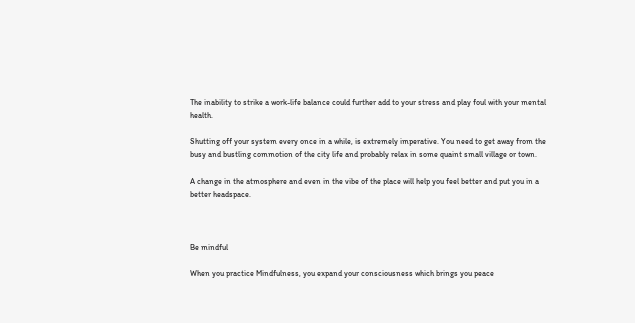The inability to strike a work-life balance could further add to your stress and play foul with your mental health.

Shutting off your system every once in a while, is extremely imperative. You need to get away from the busy and bustling commotion of the city life and probably relax in some quaint small village or town.

A change in the atmosphere and even in the vibe of the place will help you feel better and put you in a better headspace.



Be mindful

When you practice Mindfulness, you expand your consciousness which brings you peace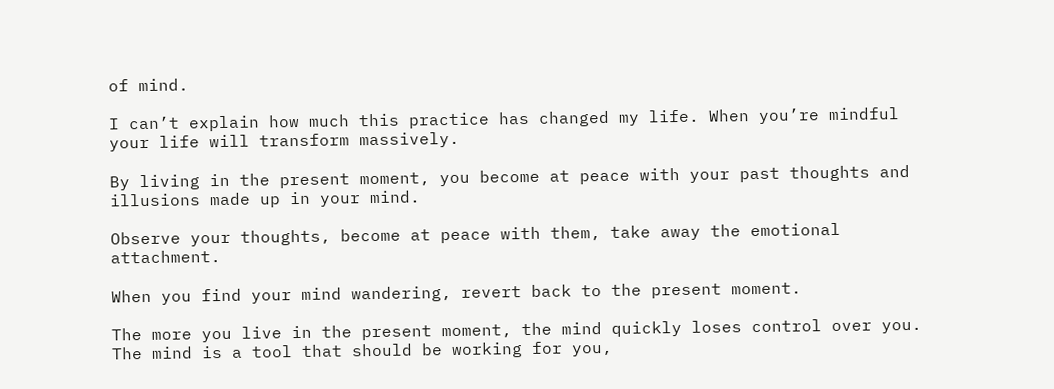of mind.

I can’t explain how much this practice has changed my life. When you’re mindful your life will transform massively.

By living in the present moment, you become at peace with your past thoughts and illusions made up in your mind.

Observe your thoughts, become at peace with them, take away the emotional attachment.

When you find your mind wandering, revert back to the present moment.

The more you live in the present moment, the mind quickly loses control over you. The mind is a tool that should be working for you,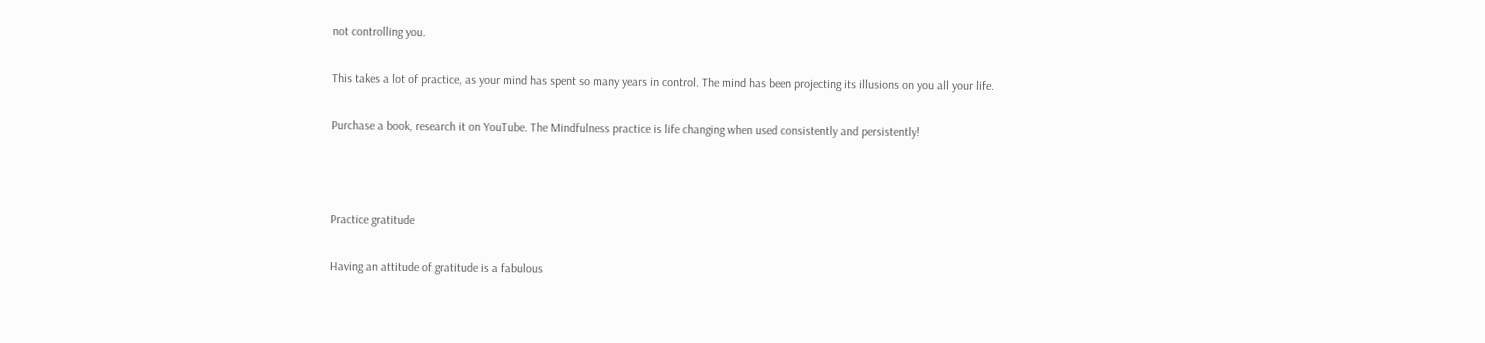not controlling you.

This takes a lot of practice, as your mind has spent so many years in control. The mind has been projecting its illusions on you all your life.

Purchase a book, research it on YouTube. The Mindfulness practice is life changing when used consistently and persistently!



Practice gratitude

Having an attitude of gratitude is a fabulous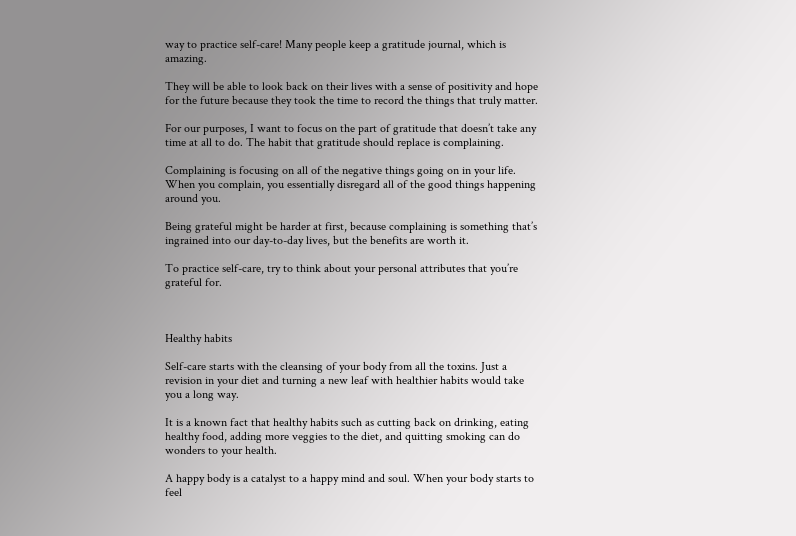way to practice self-care! Many people keep a gratitude journal, which is amazing.

They will be able to look back on their lives with a sense of positivity and hope for the future because they took the time to record the things that truly matter.

For our purposes, I want to focus on the part of gratitude that doesn’t take any time at all to do. The habit that gratitude should replace is complaining.

Complaining is focusing on all of the negative things going on in your life. When you complain, you essentially disregard all of the good things happening around you.

Being grateful might be harder at first, because complaining is something that’s ingrained into our day-to-day lives, but the benefits are worth it.

To practice self-care, try to think about your personal attributes that you’re grateful for.



Healthy habits

Self-care starts with the cleansing of your body from all the toxins. Just a revision in your diet and turning a new leaf with healthier habits would take you a long way.

It is a known fact that healthy habits such as cutting back on drinking, eating healthy food, adding more veggies to the diet, and quitting smoking can do wonders to your health.

A happy body is a catalyst to a happy mind and soul. When your body starts to feel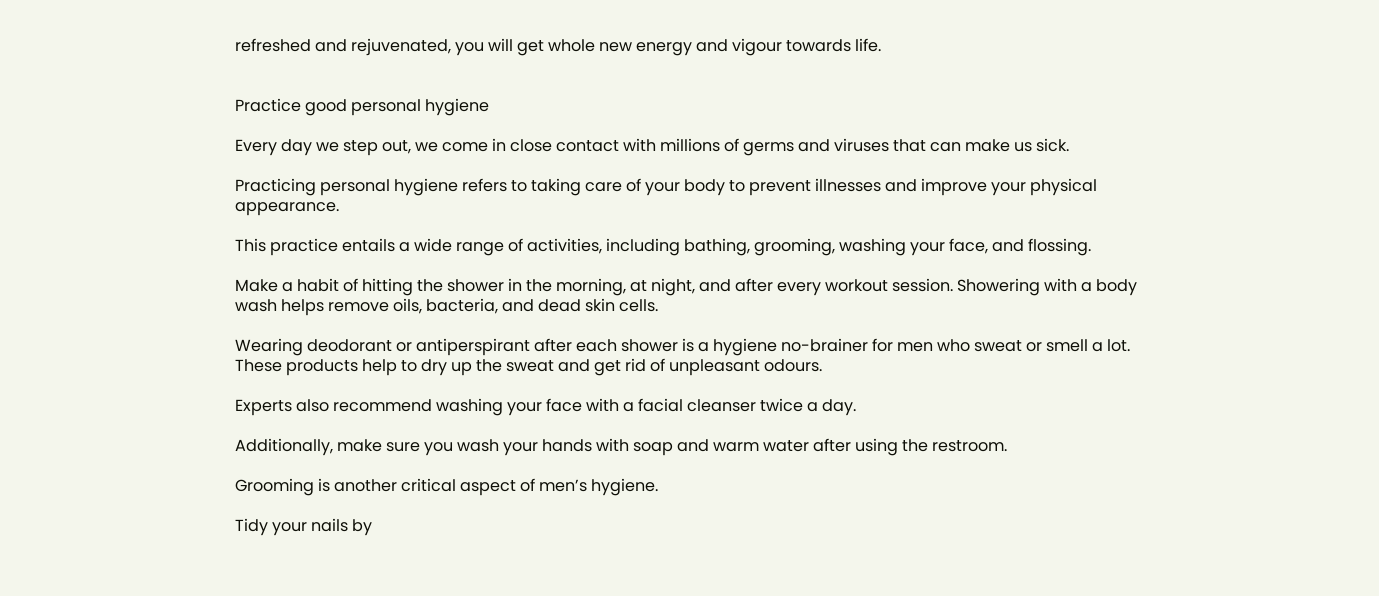refreshed and rejuvenated, you will get whole new energy and vigour towards life.


Practice good personal hygiene

Every day we step out, we come in close contact with millions of germs and viruses that can make us sick.

Practicing personal hygiene refers to taking care of your body to prevent illnesses and improve your physical appearance.

This practice entails a wide range of activities, including bathing, grooming, washing your face, and flossing.

Make a habit of hitting the shower in the morning, at night, and after every workout session. Showering with a body wash helps remove oils, bacteria, and dead skin cells.

Wearing deodorant or antiperspirant after each shower is a hygiene no-brainer for men who sweat or smell a lot. These products help to dry up the sweat and get rid of unpleasant odours.

Experts also recommend washing your face with a facial cleanser twice a day.

Additionally, make sure you wash your hands with soap and warm water after using the restroom.

Grooming is another critical aspect of men’s hygiene.

Tidy your nails by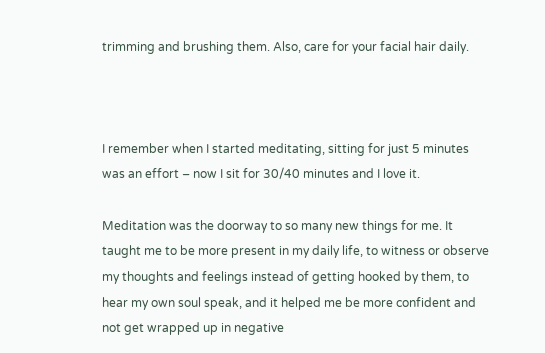trimming and brushing them. Also, care for your facial hair daily.



I remember when I started meditating, sitting for just 5 minutes was an effort – now I sit for 30/40 minutes and I love it.

Meditation was the doorway to so many new things for me. It taught me to be more present in my daily life, to witness or observe my thoughts and feelings instead of getting hooked by them, to hear my own soul speak, and it helped me be more confident and not get wrapped up in negative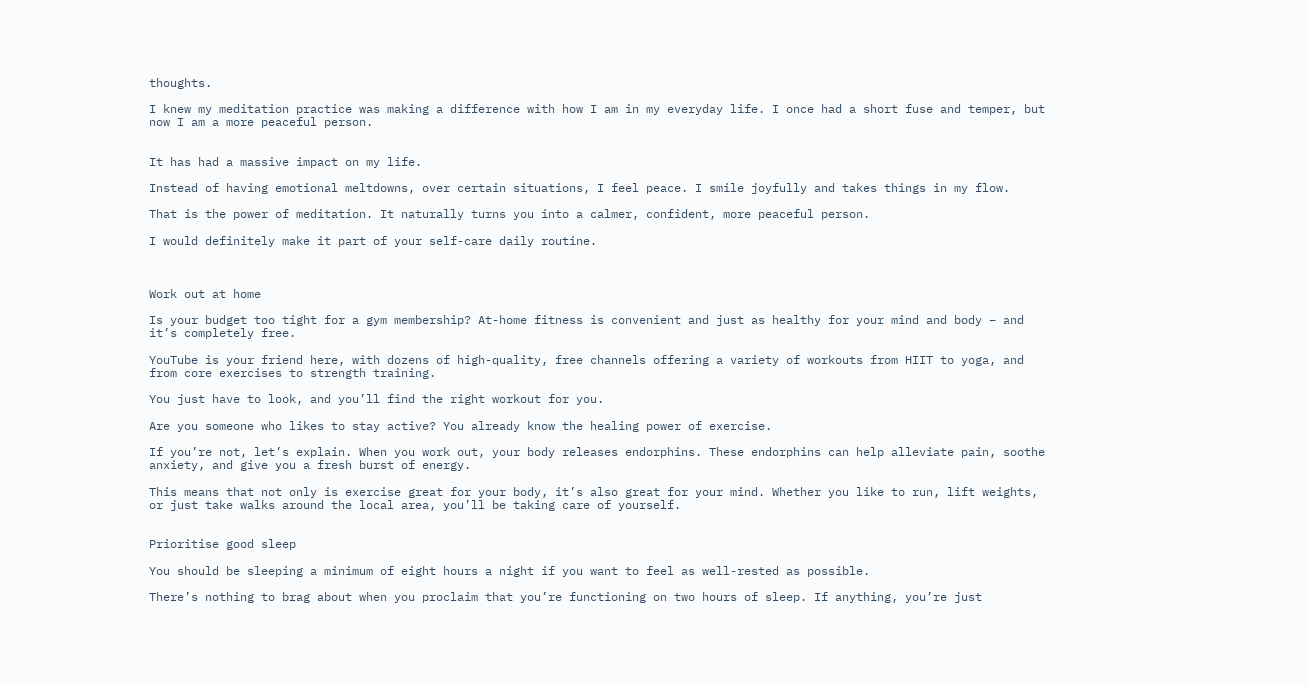thoughts.

I knew my meditation practice was making a difference with how I am in my everyday life. I once had a short fuse and temper, but now I am a more peaceful person.


It has had a massive impact on my life.

Instead of having emotional meltdowns, over certain situations, I feel peace. I smile joyfully and takes things in my flow.

That is the power of meditation. It naturally turns you into a calmer, confident, more peaceful person.

I would definitely make it part of your self-care daily routine.



Work out at home

Is your budget too tight for a gym membership? At-home fitness is convenient and just as healthy for your mind and body – and it’s completely free.

YouTube is your friend here, with dozens of high-quality, free channels offering a variety of workouts from HIIT to yoga, and from core exercises to strength training.

You just have to look, and you’ll find the right workout for you.

Are you someone who likes to stay active? You already know the healing power of exercise.

If you’re not, let’s explain. When you work out, your body releases endorphins. These endorphins can help alleviate pain, soothe anxiety, and give you a fresh burst of energy.

This means that not only is exercise great for your body, it’s also great for your mind. Whether you like to run, lift weights, or just take walks around the local area, you’ll be taking care of yourself.


Prioritise good sleep

You should be sleeping a minimum of eight hours a night if you want to feel as well-rested as possible.

There’s nothing to brag about when you proclaim that you’re functioning on two hours of sleep. If anything, you’re just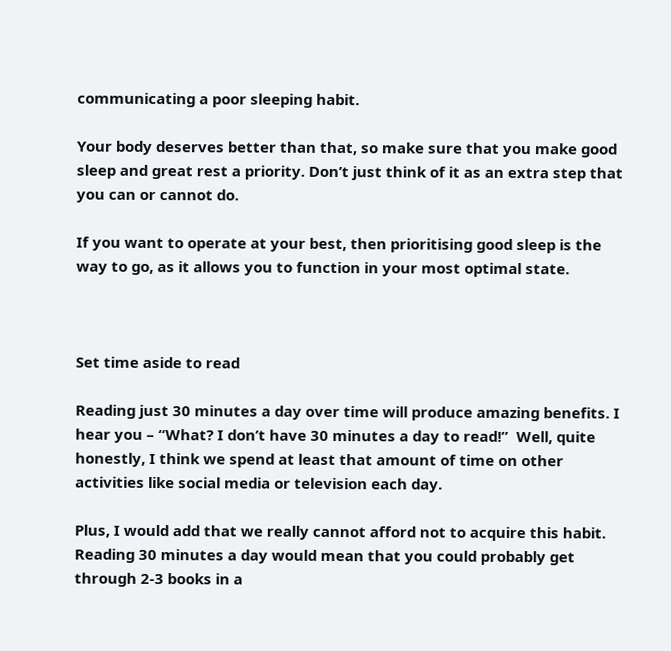communicating a poor sleeping habit.

Your body deserves better than that, so make sure that you make good sleep and great rest a priority. Don’t just think of it as an extra step that you can or cannot do.

If you want to operate at your best, then prioritising good sleep is the way to go, as it allows you to function in your most optimal state.



Set time aside to read

Reading just 30 minutes a day over time will produce amazing benefits. I hear you – “What? I don’t have 30 minutes a day to read!”  Well, quite honestly, I think we spend at least that amount of time on other activities like social media or television each day.

Plus, I would add that we really cannot afford not to acquire this habit. Reading 30 minutes a day would mean that you could probably get through 2-3 books in a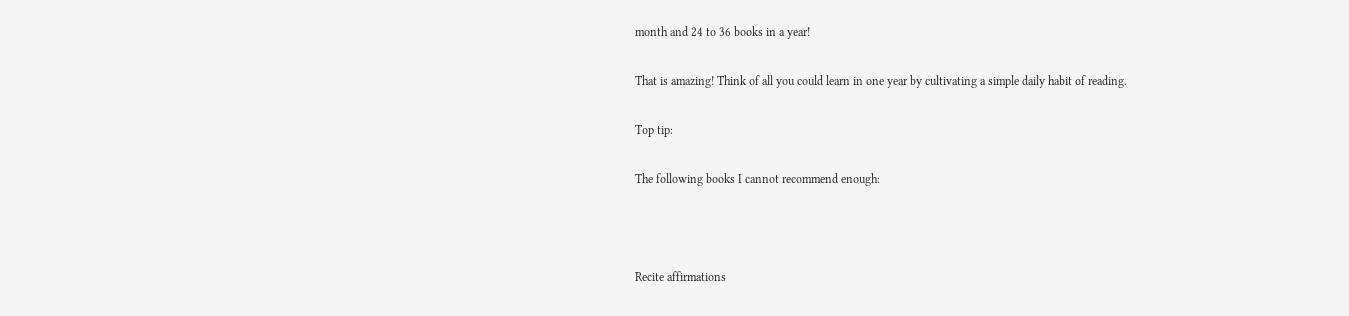month and 24 to 36 books in a year!

That is amazing! Think of all you could learn in one year by cultivating a simple daily habit of reading.

Top tip:

The following books I cannot recommend enough:



Recite affirmations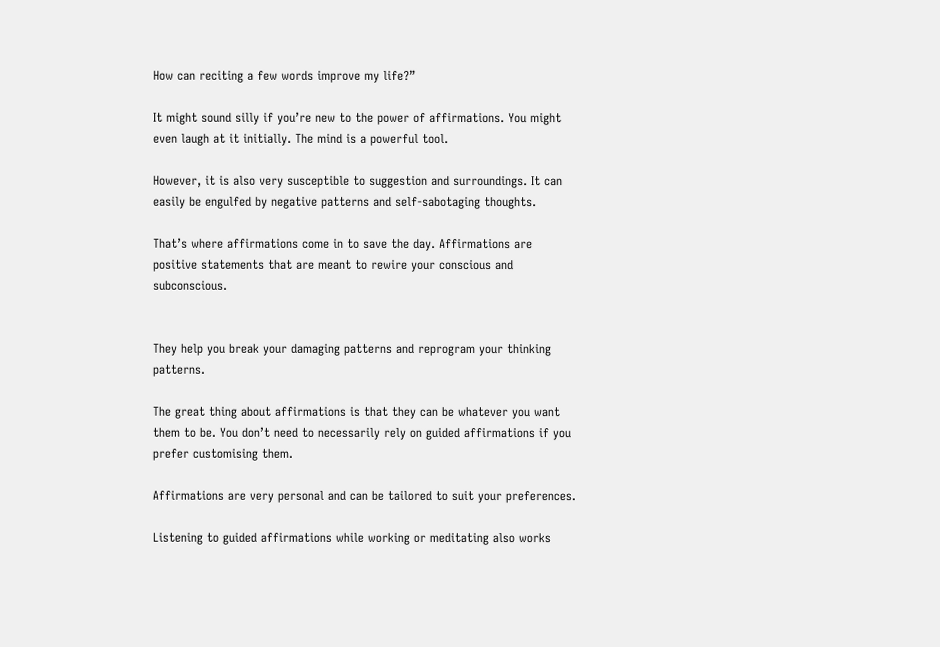How can reciting a few words improve my life?”

It might sound silly if you’re new to the power of affirmations. You might even laugh at it initially. The mind is a powerful tool.

However, it is also very susceptible to suggestion and surroundings. It can easily be engulfed by negative patterns and self-sabotaging thoughts.

That’s where affirmations come in to save the day. Affirmations are positive statements that are meant to rewire your conscious and subconscious.


They help you break your damaging patterns and reprogram your thinking patterns.

The great thing about affirmations is that they can be whatever you want them to be. You don’t need to necessarily rely on guided affirmations if you prefer customising them.

Affirmations are very personal and can be tailored to suit your preferences.

Listening to guided affirmations while working or meditating also works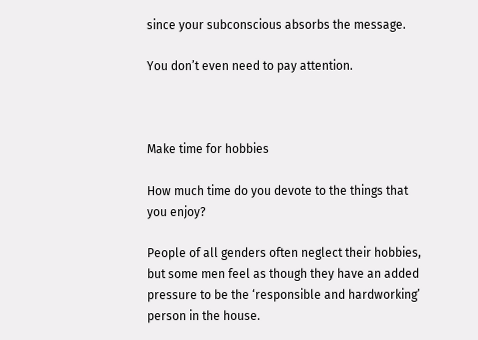since your subconscious absorbs the message.

You don’t even need to pay attention.



Make time for hobbies

How much time do you devote to the things that you enjoy?

People of all genders often neglect their hobbies, but some men feel as though they have an added pressure to be the ‘responsible and hardworking’ person in the house.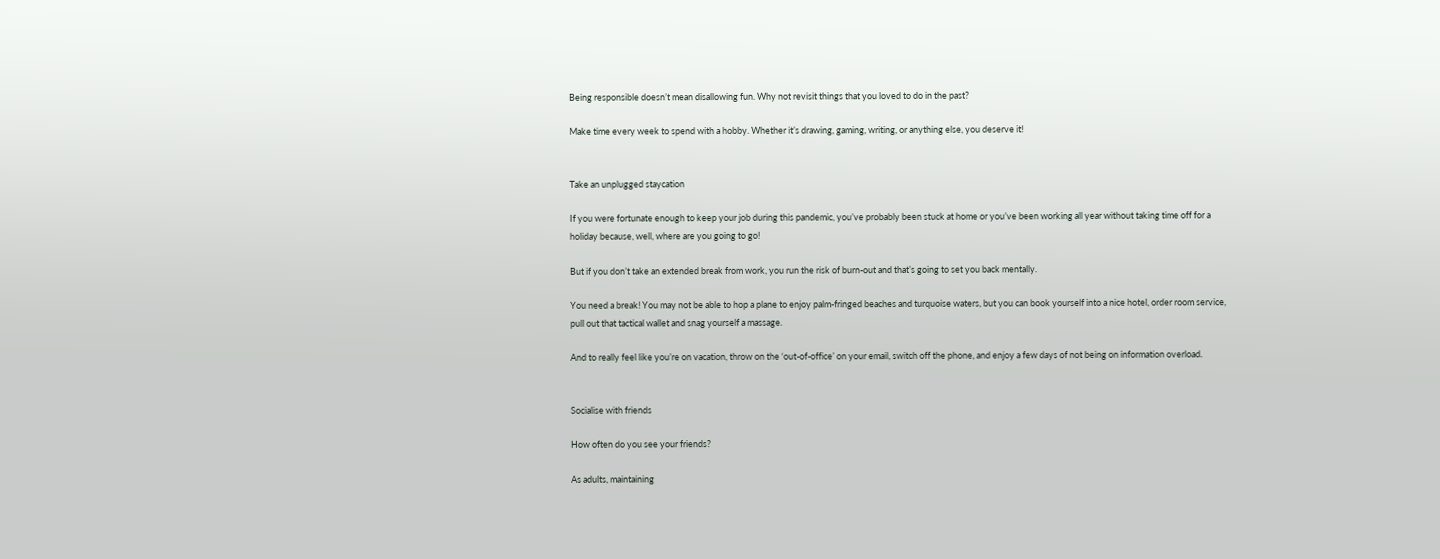Being responsible doesn’t mean disallowing fun. Why not revisit things that you loved to do in the past?

Make time every week to spend with a hobby. Whether it’s drawing, gaming, writing, or anything else, you deserve it!


Take an unplugged staycation

If you were fortunate enough to keep your job during this pandemic, you’ve probably been stuck at home or you’ve been working all year without taking time off for a holiday because, well, where are you going to go!

But if you don’t take an extended break from work, you run the risk of burn-out and that’s going to set you back mentally.

You need a break! You may not be able to hop a plane to enjoy palm-fringed beaches and turquoise waters, but you can book yourself into a nice hotel, order room service, pull out that tactical wallet and snag yourself a massage.

And to really feel like you’re on vacation, throw on the ‘out-of-office’ on your email, switch off the phone, and enjoy a few days of not being on information overload.


Socialise with friends

How often do you see your friends?

As adults, maintaining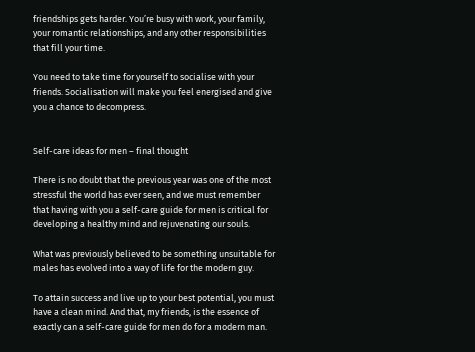friendships gets harder. You’re busy with work, your family, your romantic relationships, and any other responsibilities that fill your time.

You need to take time for yourself to socialise with your friends. Socialisation will make you feel energised and give you a chance to decompress.


Self-care ideas for men – final thought

There is no doubt that the previous year was one of the most stressful the world has ever seen, and we must remember that having with you a self-care guide for men is critical for developing a healthy mind and rejuvenating our souls.

What was previously believed to be something unsuitable for males has evolved into a way of life for the modern guy.

To attain success and live up to your best potential, you must have a clean mind. And that, my friends, is the essence of exactly can a self-care guide for men do for a modern man.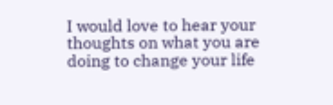I would love to hear your thoughts on what you are doing to change your life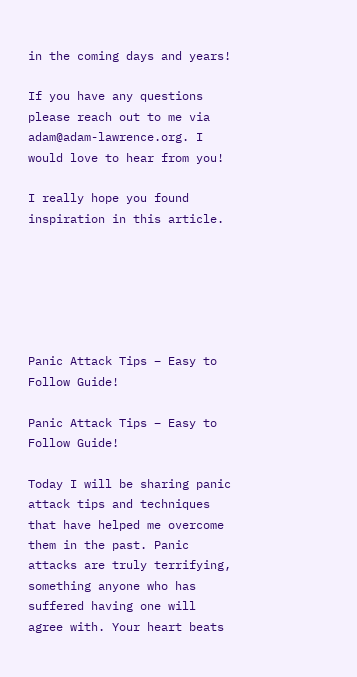in the coming days and years!

If you have any questions please reach out to me via adam@adam-lawrence.org. I would love to hear from you!

I really hope you found inspiration in this article.






Panic Attack Tips – Easy to Follow Guide!

Panic Attack Tips – Easy to Follow Guide!

Today I will be sharing panic attack tips and techniques that have helped me overcome them in the past. Panic attacks are truly terrifying, something anyone who has suffered having one will agree with. Your heart beats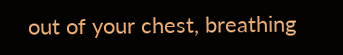out of your chest, breathing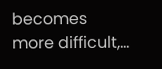becomes more difficult,…